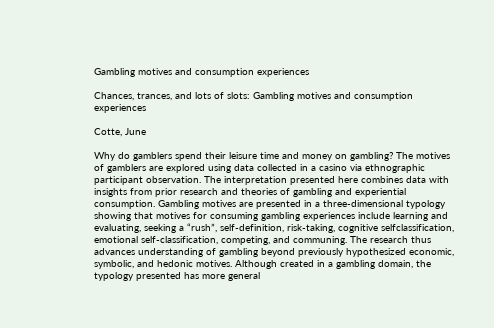Gambling motives and consumption experiences

Chances, trances, and lots of slots: Gambling motives and consumption experiences

Cotte, June

Why do gamblers spend their leisure time and money on gambling? The motives of gamblers are explored using data collected in a casino via ethnographic participant observation. The interpretation presented here combines data with insights from prior research and theories of gambling and experiential consumption. Gambling motives are presented in a three-dimensional typology showing that motives for consuming gambling experiences include learning and evaluating, seeking a “rush”, self-definition, risk-taking, cognitive selfclassification, emotional self-classification, competing, and communing. The research thus advances understanding of gambling beyond previously hypothesized economic, symbolic, and hedonic motives. Although created in a gambling domain, the typology presented has more general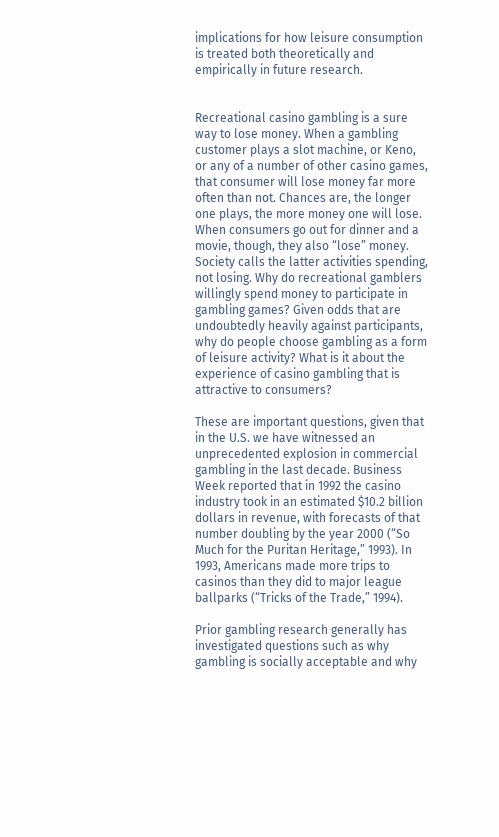implications for how leisure consumption is treated both theoretically and empirically in future research.


Recreational casino gambling is a sure way to lose money. When a gambling customer plays a slot machine, or Keno, or any of a number of other casino games, that consumer will lose money far more often than not. Chances are, the longer one plays, the more money one will lose. When consumers go out for dinner and a movie, though, they also “lose” money. Society calls the latter activities spending, not losing. Why do recreational gamblers willingly spend money to participate in gambling games? Given odds that are undoubtedly heavily against participants, why do people choose gambling as a form of leisure activity? What is it about the experience of casino gambling that is attractive to consumers?

These are important questions, given that in the U.S. we have witnessed an unprecedented explosion in commercial gambling in the last decade. Business Week reported that in 1992 the casino industry took in an estimated $10.2 billion dollars in revenue, with forecasts of that number doubling by the year 2000 (“So Much for the Puritan Heritage,” 1993). In 1993, Americans made more trips to casinos than they did to major league ballparks (“Tricks of the Trade,” 1994).

Prior gambling research generally has investigated questions such as why gambling is socially acceptable and why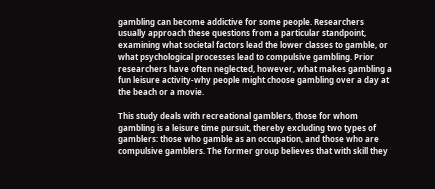gambling can become addictive for some people. Researchers usually approach these questions from a particular standpoint, examining what societal factors lead the lower classes to gamble, or what psychological processes lead to compulsive gambling. Prior researchers have often neglected, however, what makes gambling a fun leisure activity-why people might choose gambling over a day at the beach or a movie.

This study deals with recreational gamblers, those for whom gambling is a leisure time pursuit, thereby excluding two types of gamblers: those who gamble as an occupation, and those who are compulsive gamblers. The former group believes that with skill they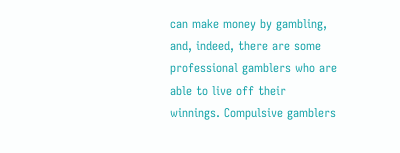can make money by gambling, and, indeed, there are some professional gamblers who are able to live off their winnings. Compulsive gamblers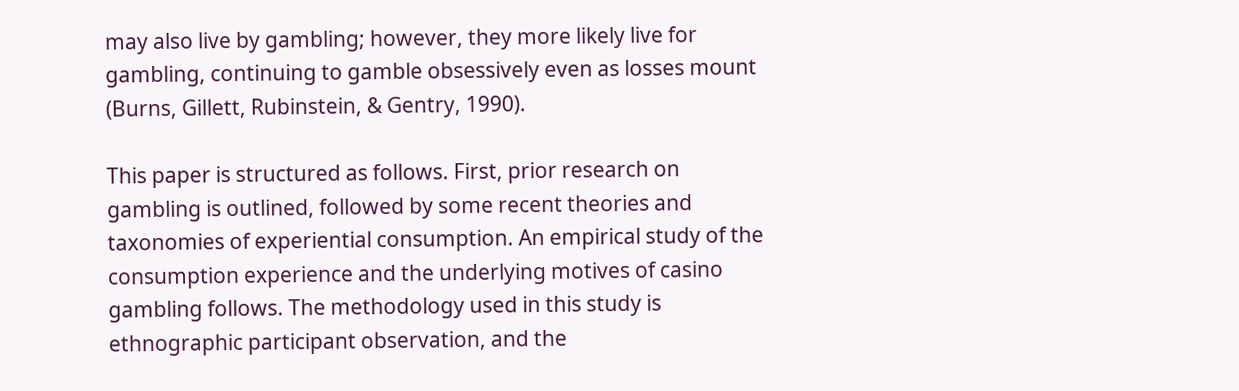may also live by gambling; however, they more likely live for gambling, continuing to gamble obsessively even as losses mount (Burns, Gillett, Rubinstein, & Gentry, 1990).

This paper is structured as follows. First, prior research on gambling is outlined, followed by some recent theories and taxonomies of experiential consumption. An empirical study of the consumption experience and the underlying motives of casino gambling follows. The methodology used in this study is ethnographic participant observation, and the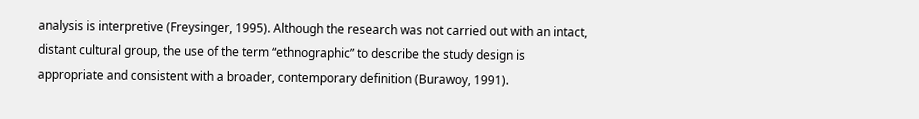analysis is interpretive (Freysinger, 1995). Although the research was not carried out with an intact, distant cultural group, the use of the term “ethnographic” to describe the study design is appropriate and consistent with a broader, contemporary definition (Burawoy, 1991).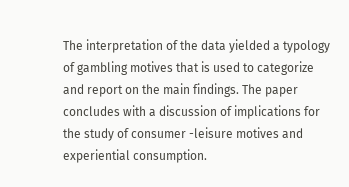The interpretation of the data yielded a typology of gambling motives that is used to categorize and report on the main findings. The paper concludes with a discussion of implications for the study of consumer -leisure motives and experiential consumption.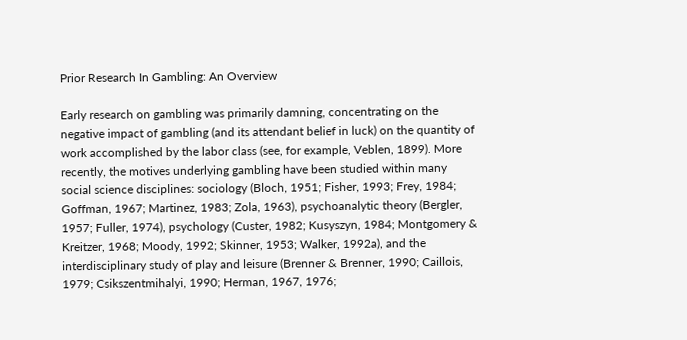Prior Research In Gambling: An Overview

Early research on gambling was primarily damning, concentrating on the negative impact of gambling (and its attendant belief in luck) on the quantity of work accomplished by the labor class (see, for example, Veblen, 1899). More recently, the motives underlying gambling have been studied within many social science disciplines: sociology (Bloch, 1951; Fisher, 1993; Frey, 1984; Goffman, 1967; Martinez, 1983; Zola, 1963), psychoanalytic theory (Bergler, 1957; Fuller, 1974), psychology (Custer, 1982; Kusyszyn, 1984; Montgomery & Kreitzer, 1968; Moody, 1992; Skinner, 1953; Walker, 1992a), and the interdisciplinary study of play and leisure (Brenner & Brenner, 1990; Caillois, 1979; Csikszentmihalyi, 1990; Herman, 1967, 1976;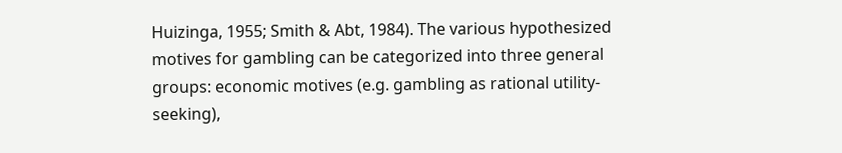Huizinga, 1955; Smith & Abt, 1984). The various hypothesized motives for gambling can be categorized into three general groups: economic motives (e.g. gambling as rational utility-seeking),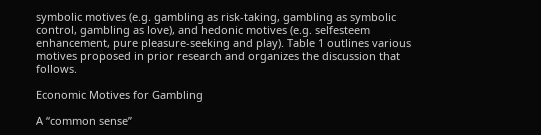symbolic motives (e.g. gambling as risk-taking, gambling as symbolic control, gambling as love), and hedonic motives (e.g. selfesteem enhancement, pure pleasure-seeking and play). Table 1 outlines various motives proposed in prior research and organizes the discussion that follows.

Economic Motives for Gambling

A “common sense”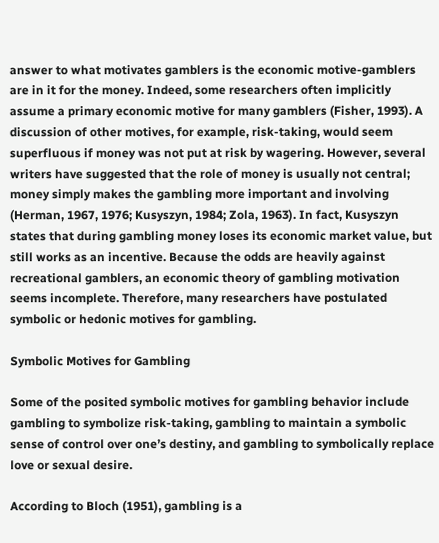answer to what motivates gamblers is the economic motive-gamblers are in it for the money. Indeed, some researchers often implicitly assume a primary economic motive for many gamblers (Fisher, 1993). A discussion of other motives, for example, risk-taking, would seem superfluous if money was not put at risk by wagering. However, several writers have suggested that the role of money is usually not central; money simply makes the gambling more important and involving (Herman, 1967, 1976; Kusyszyn, 1984; Zola, 1963). In fact, Kusyszyn states that during gambling money loses its economic market value, but still works as an incentive. Because the odds are heavily against recreational gamblers, an economic theory of gambling motivation seems incomplete. Therefore, many researchers have postulated symbolic or hedonic motives for gambling.

Symbolic Motives for Gambling

Some of the posited symbolic motives for gambling behavior include gambling to symbolize risk-taking, gambling to maintain a symbolic sense of control over one’s destiny, and gambling to symbolically replace love or sexual desire.

According to Bloch (1951), gambling is a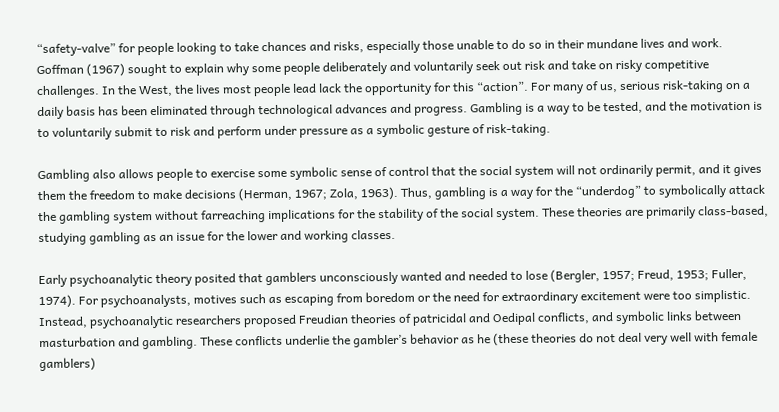“safety-valve” for people looking to take chances and risks, especially those unable to do so in their mundane lives and work. Goffman (1967) sought to explain why some people deliberately and voluntarily seek out risk and take on risky competitive challenges. In the West, the lives most people lead lack the opportunity for this “action”. For many of us, serious risk-taking on a daily basis has been eliminated through technological advances and progress. Gambling is a way to be tested, and the motivation is to voluntarily submit to risk and perform under pressure as a symbolic gesture of risk-taking.

Gambling also allows people to exercise some symbolic sense of control that the social system will not ordinarily permit, and it gives them the freedom to make decisions (Herman, 1967; Zola, 1963). Thus, gambling is a way for the “underdog” to symbolically attack the gambling system without farreaching implications for the stability of the social system. These theories are primarily class-based, studying gambling as an issue for the lower and working classes.

Early psychoanalytic theory posited that gamblers unconsciously wanted and needed to lose (Bergler, 1957; Freud, 1953; Fuller, 1974). For psychoanalysts, motives such as escaping from boredom or the need for extraordinary excitement were too simplistic. Instead, psychoanalytic researchers proposed Freudian theories of patricidal and Oedipal conflicts, and symbolic links between masturbation and gambling. These conflicts underlie the gambler’s behavior as he (these theories do not deal very well with female gamblers)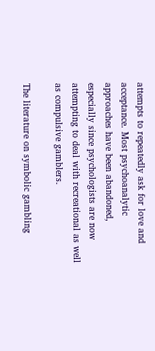attempts to repeatedly ask for love and acceptance. Most psychoanalytic approaches have been abandoned, especially since psychologists are now attempting to deal with recreational as well as compulsive gamblers.

The literature on symbolic gambling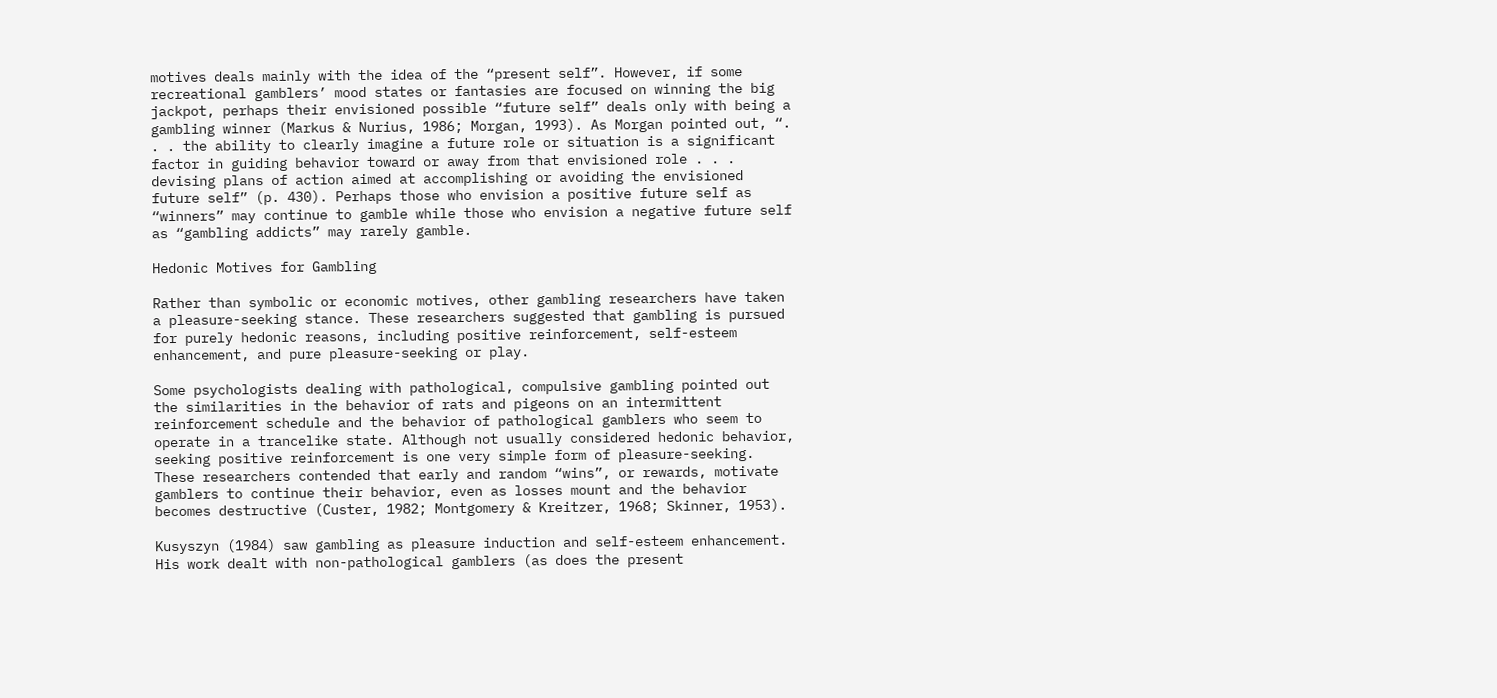motives deals mainly with the idea of the “present self”. However, if some recreational gamblers’ mood states or fantasies are focused on winning the big jackpot, perhaps their envisioned possible “future self” deals only with being a gambling winner (Markus & Nurius, 1986; Morgan, 1993). As Morgan pointed out, “. . . the ability to clearly imagine a future role or situation is a significant factor in guiding behavior toward or away from that envisioned role . . . devising plans of action aimed at accomplishing or avoiding the envisioned future self” (p. 430). Perhaps those who envision a positive future self as “winners” may continue to gamble while those who envision a negative future self as “gambling addicts” may rarely gamble.

Hedonic Motives for Gambling

Rather than symbolic or economic motives, other gambling researchers have taken a pleasure-seeking stance. These researchers suggested that gambling is pursued for purely hedonic reasons, including positive reinforcement, self-esteem enhancement, and pure pleasure-seeking or play.

Some psychologists dealing with pathological, compulsive gambling pointed out the similarities in the behavior of rats and pigeons on an intermittent reinforcement schedule and the behavior of pathological gamblers who seem to operate in a trancelike state. Although not usually considered hedonic behavior, seeking positive reinforcement is one very simple form of pleasure-seeking. These researchers contended that early and random “wins”, or rewards, motivate gamblers to continue their behavior, even as losses mount and the behavior becomes destructive (Custer, 1982; Montgomery & Kreitzer, 1968; Skinner, 1953).

Kusyszyn (1984) saw gambling as pleasure induction and self-esteem enhancement. His work dealt with non-pathological gamblers (as does the present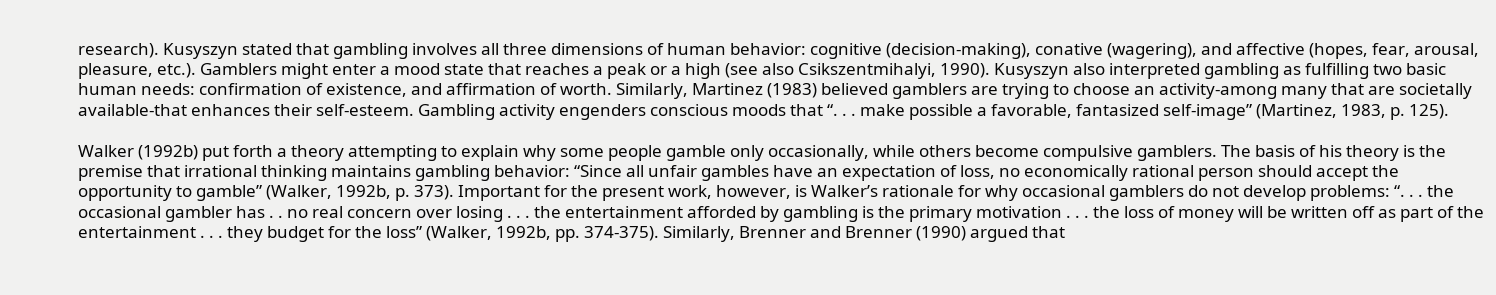research). Kusyszyn stated that gambling involves all three dimensions of human behavior: cognitive (decision-making), conative (wagering), and affective (hopes, fear, arousal, pleasure, etc.). Gamblers might enter a mood state that reaches a peak or a high (see also Csikszentmihalyi, 1990). Kusyszyn also interpreted gambling as fulfilling two basic human needs: confirmation of existence, and affirmation of worth. Similarly, Martinez (1983) believed gamblers are trying to choose an activity-among many that are societally available-that enhances their self-esteem. Gambling activity engenders conscious moods that “. . . make possible a favorable, fantasized self-image” (Martinez, 1983, p. 125).

Walker (1992b) put forth a theory attempting to explain why some people gamble only occasionally, while others become compulsive gamblers. The basis of his theory is the premise that irrational thinking maintains gambling behavior: “Since all unfair gambles have an expectation of loss, no economically rational person should accept the opportunity to gamble” (Walker, 1992b, p. 373). Important for the present work, however, is Walker’s rationale for why occasional gamblers do not develop problems: “. . . the occasional gambler has . . no real concern over losing . . . the entertainment afforded by gambling is the primary motivation . . . the loss of money will be written off as part of the entertainment . . . they budget for the loss” (Walker, 1992b, pp. 374-375). Similarly, Brenner and Brenner (1990) argued that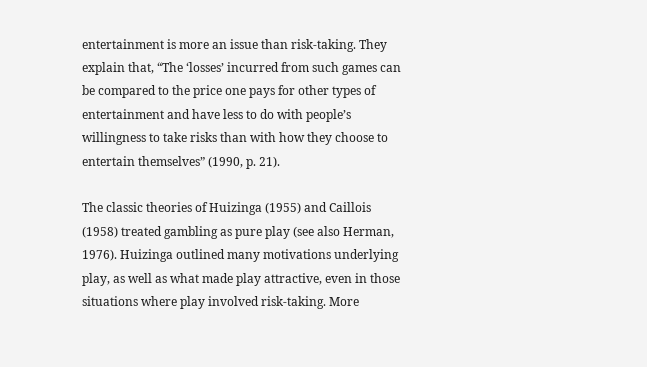entertainment is more an issue than risk-taking. They explain that, “The ‘losses’ incurred from such games can be compared to the price one pays for other types of entertainment and have less to do with people’s willingness to take risks than with how they choose to entertain themselves” (1990, p. 21).

The classic theories of Huizinga (1955) and Caillois (1958) treated gambling as pure play (see also Herman, 1976). Huizinga outlined many motivations underlying play, as well as what made play attractive, even in those situations where play involved risk-taking. More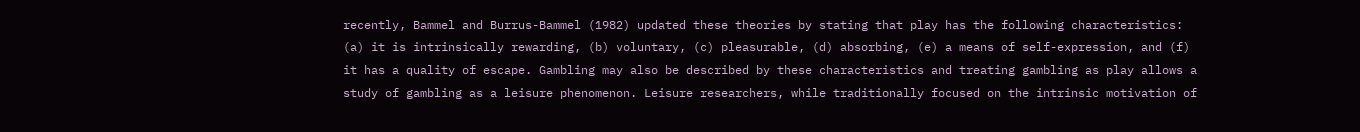recently, Bammel and Burrus-Bammel (1982) updated these theories by stating that play has the following characteristics: (a) it is intrinsically rewarding, (b) voluntary, (c) pleasurable, (d) absorbing, (e) a means of self-expression, and (f) it has a quality of escape. Gambling may also be described by these characteristics and treating gambling as play allows a study of gambling as a leisure phenomenon. Leisure researchers, while traditionally focused on the intrinsic motivation of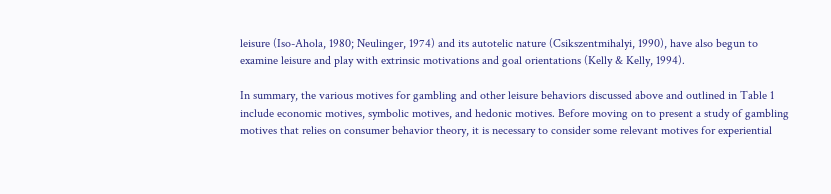leisure (Iso-Ahola, 1980; Neulinger, 1974) and its autotelic nature (Csikszentmihalyi, 1990), have also begun to examine leisure and play with extrinsic motivations and goal orientations (Kelly & Kelly, 1994).

In summary, the various motives for gambling and other leisure behaviors discussed above and outlined in Table 1 include economic motives, symbolic motives, and hedonic motives. Before moving on to present a study of gambling motives that relies on consumer behavior theory, it is necessary to consider some relevant motives for experiential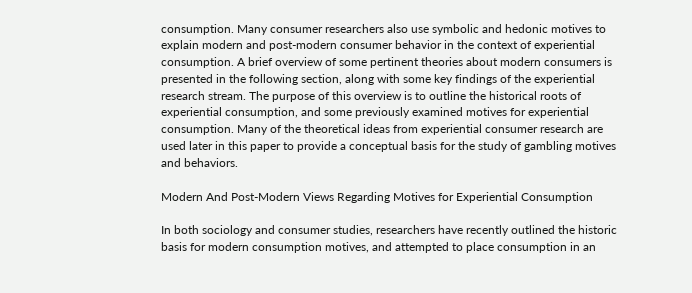consumption. Many consumer researchers also use symbolic and hedonic motives to explain modern and post-modern consumer behavior in the context of experiential consumption. A brief overview of some pertinent theories about modern consumers is presented in the following section, along with some key findings of the experiential research stream. The purpose of this overview is to outline the historical roots of experiential consumption, and some previously examined motives for experiential consumption. Many of the theoretical ideas from experiential consumer research are used later in this paper to provide a conceptual basis for the study of gambling motives and behaviors.

Modern And Post-Modern Views Regarding Motives for Experiential Consumption

In both sociology and consumer studies, researchers have recently outlined the historic basis for modern consumption motives, and attempted to place consumption in an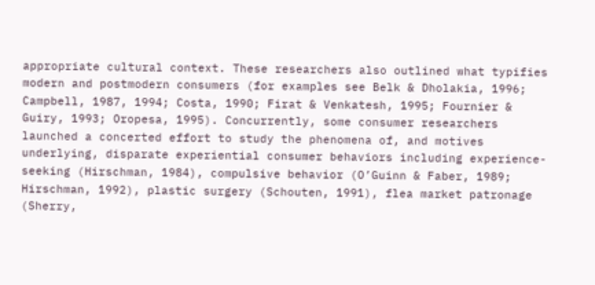appropriate cultural context. These researchers also outlined what typifies modern and postmodern consumers (for examples see Belk & Dholakia, 1996; Campbell, 1987, 1994; Costa, 1990; Firat & Venkatesh, 1995; Fournier & Guiry, 1993; Oropesa, 1995). Concurrently, some consumer researchers launched a concerted effort to study the phenomena of, and motives underlying, disparate experiential consumer behaviors including experience-seeking (Hirschman, 1984), compulsive behavior (O’Guinn & Faber, 1989; Hirschman, 1992), plastic surgery (Schouten, 1991), flea market patronage (Sherry,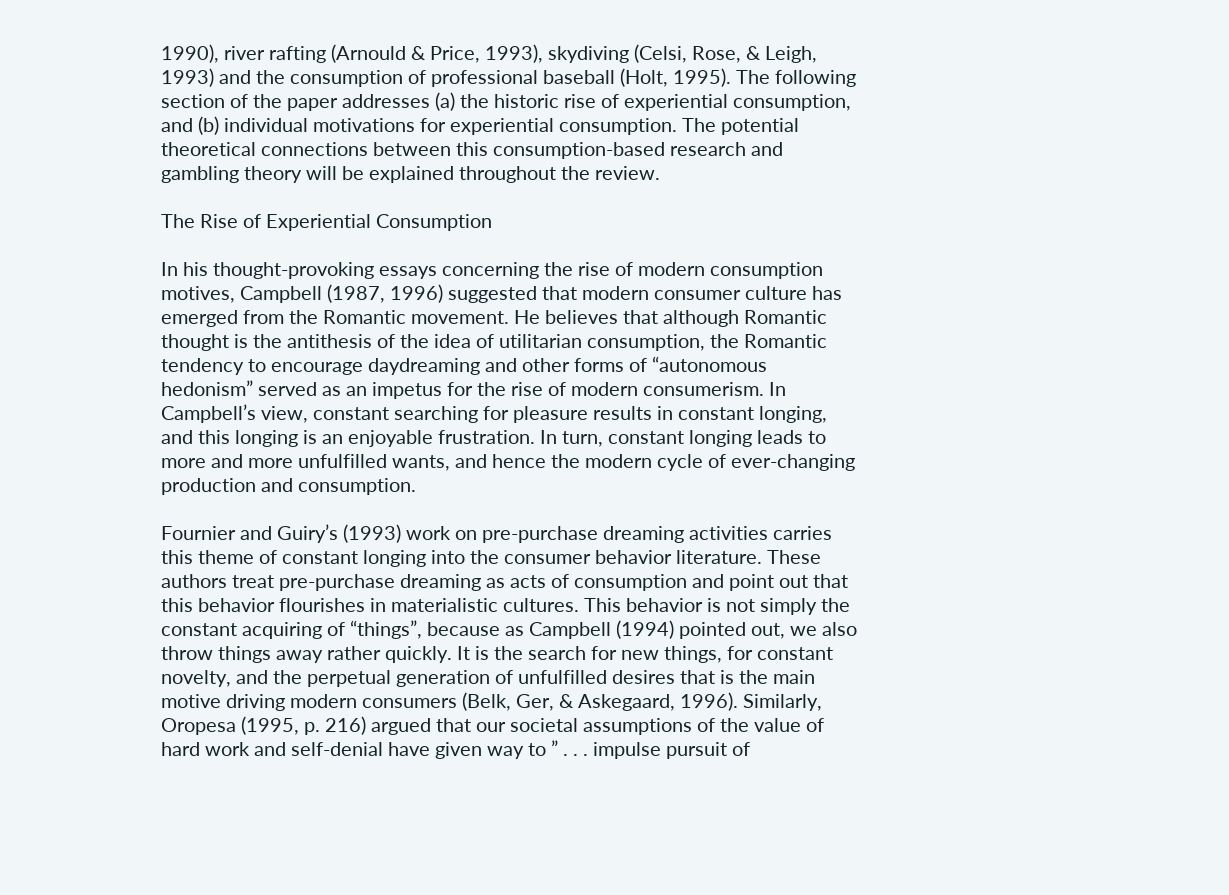1990), river rafting (Arnould & Price, 1993), skydiving (Celsi, Rose, & Leigh, 1993) and the consumption of professional baseball (Holt, 1995). The following section of the paper addresses (a) the historic rise of experiential consumption, and (b) individual motivations for experiential consumption. The potential theoretical connections between this consumption-based research and gambling theory will be explained throughout the review.

The Rise of Experiential Consumption

In his thought-provoking essays concerning the rise of modern consumption motives, Campbell (1987, 1996) suggested that modern consumer culture has emerged from the Romantic movement. He believes that although Romantic thought is the antithesis of the idea of utilitarian consumption, the Romantic tendency to encourage daydreaming and other forms of “autonomous hedonism” served as an impetus for the rise of modern consumerism. In Campbell’s view, constant searching for pleasure results in constant longing, and this longing is an enjoyable frustration. In turn, constant longing leads to more and more unfulfilled wants, and hence the modern cycle of ever-changing production and consumption.

Fournier and Guiry’s (1993) work on pre-purchase dreaming activities carries this theme of constant longing into the consumer behavior literature. These authors treat pre-purchase dreaming as acts of consumption and point out that this behavior flourishes in materialistic cultures. This behavior is not simply the constant acquiring of “things”, because as Campbell (1994) pointed out, we also throw things away rather quickly. It is the search for new things, for constant novelty, and the perpetual generation of unfulfilled desires that is the main motive driving modern consumers (Belk, Ger, & Askegaard, 1996). Similarly, Oropesa (1995, p. 216) argued that our societal assumptions of the value of hard work and self-denial have given way to ” . . . impulse pursuit of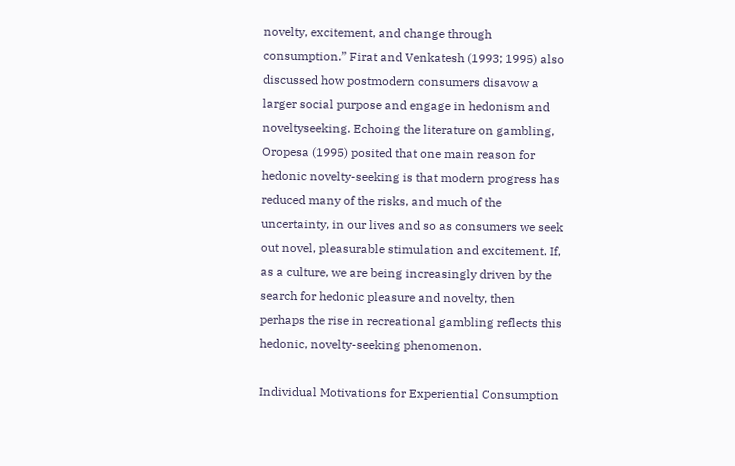novelty, excitement, and change through consumption.” Firat and Venkatesh (1993; 1995) also discussed how postmodern consumers disavow a larger social purpose and engage in hedonism and noveltyseeking. Echoing the literature on gambling, Oropesa (1995) posited that one main reason for hedonic novelty-seeking is that modern progress has reduced many of the risks, and much of the uncertainty, in our lives and so as consumers we seek out novel, pleasurable stimulation and excitement. If, as a culture, we are being increasingly driven by the search for hedonic pleasure and novelty, then perhaps the rise in recreational gambling reflects this hedonic, novelty-seeking phenomenon.

Individual Motivations for Experiential Consumption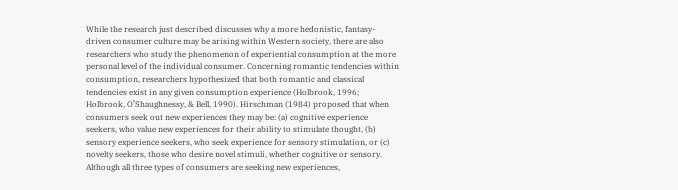While the research just described discusses why a more hedonistic, fantasy-driven consumer culture may be arising within Western society, there are also researchers who study the phenomenon of experiential consumption at the more personal level of the individual consumer. Concerning romantic tendencies within consumption, researchers hypothesized that both romantic and classical tendencies exist in any given consumption experience (Holbrook, 1996; Holbrook, O’Shaughnessy, & Bell, 1990). Hirschman (1984) proposed that when consumers seek out new experiences they may be: (a) cognitive experience seekers, who value new experiences for their ability to stimulate thought, (b) sensory experience seekers, who seek experience for sensory stimulation, or (c) novelty seekers, those who desire novel stimuli, whether cognitive or sensory. Although all three types of consumers are seeking new experiences,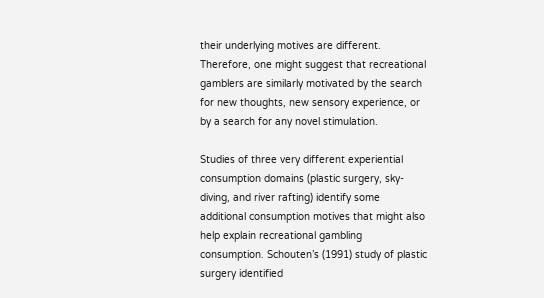their underlying motives are different. Therefore, one might suggest that recreational gamblers are similarly motivated by the search for new thoughts, new sensory experience, or by a search for any novel stimulation.

Studies of three very different experiential consumption domains (plastic surgery, sky-diving, and river rafting) identify some additional consumption motives that might also help explain recreational gambling consumption. Schouten’s (1991) study of plastic surgery identified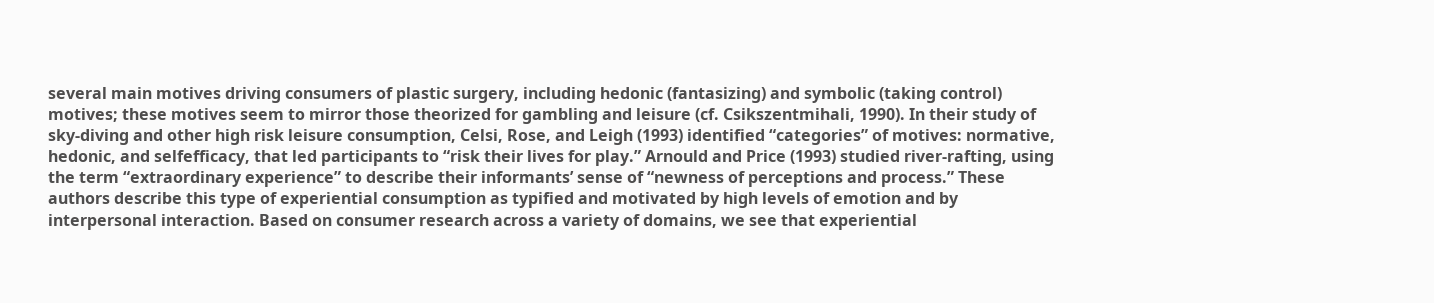several main motives driving consumers of plastic surgery, including hedonic (fantasizing) and symbolic (taking control) motives; these motives seem to mirror those theorized for gambling and leisure (cf. Csikszentmihali, 1990). In their study of sky-diving and other high risk leisure consumption, Celsi, Rose, and Leigh (1993) identified “categories” of motives: normative, hedonic, and selfefficacy, that led participants to “risk their lives for play.” Arnould and Price (1993) studied river-rafting, using the term “extraordinary experience” to describe their informants’ sense of “newness of perceptions and process.” These authors describe this type of experiential consumption as typified and motivated by high levels of emotion and by interpersonal interaction. Based on consumer research across a variety of domains, we see that experiential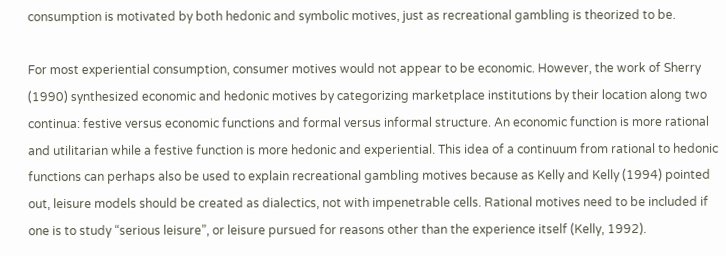consumption is motivated by both hedonic and symbolic motives, just as recreational gambling is theorized to be.

For most experiential consumption, consumer motives would not appear to be economic. However, the work of Sherry (1990) synthesized economic and hedonic motives by categorizing marketplace institutions by their location along two continua: festive versus economic functions and formal versus informal structure. An economic function is more rational and utilitarian while a festive function is more hedonic and experiential. This idea of a continuum from rational to hedonic functions can perhaps also be used to explain recreational gambling motives because as Kelly and Kelly (1994) pointed out, leisure models should be created as dialectics, not with impenetrable cells. Rational motives need to be included if one is to study “serious leisure”, or leisure pursued for reasons other than the experience itself (Kelly, 1992).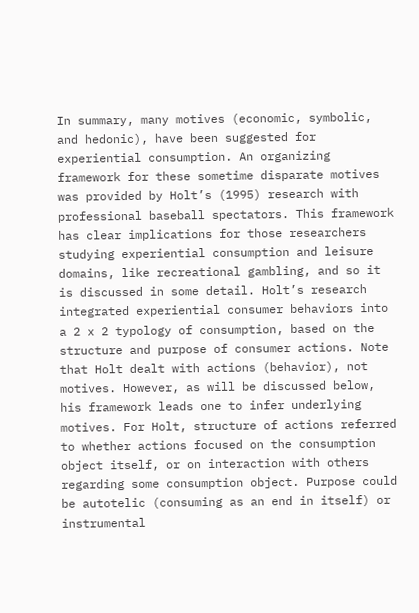In summary, many motives (economic, symbolic, and hedonic), have been suggested for experiential consumption. An organizing framework for these sometime disparate motives was provided by Holt’s (1995) research with professional baseball spectators. This framework has clear implications for those researchers studying experiential consumption and leisure domains, like recreational gambling, and so it is discussed in some detail. Holt’s research integrated experiential consumer behaviors into a 2 x 2 typology of consumption, based on the structure and purpose of consumer actions. Note that Holt dealt with actions (behavior), not motives. However, as will be discussed below, his framework leads one to infer underlying motives. For Holt, structure of actions referred to whether actions focused on the consumption object itself, or on interaction with others regarding some consumption object. Purpose could be autotelic (consuming as an end in itself) or instrumental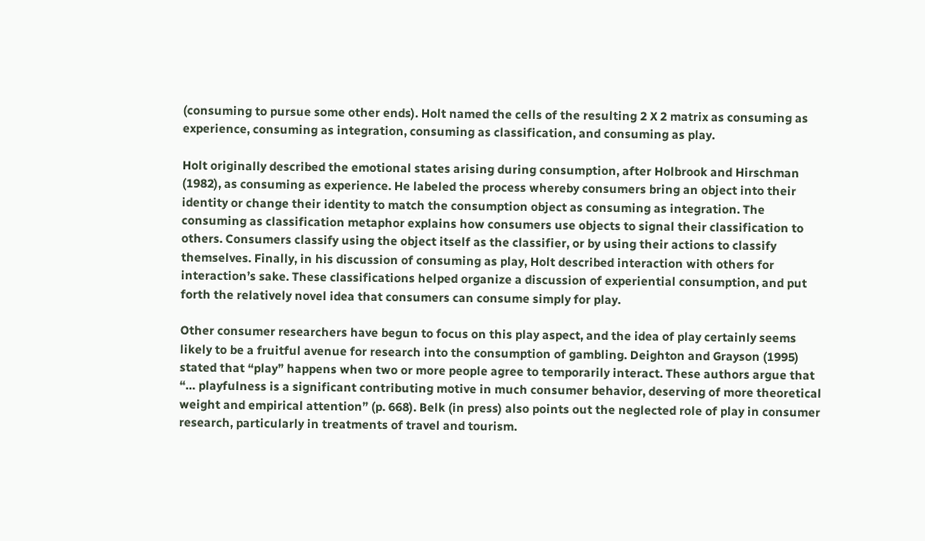(consuming to pursue some other ends). Holt named the cells of the resulting 2 X 2 matrix as consuming as experience, consuming as integration, consuming as classification, and consuming as play.

Holt originally described the emotional states arising during consumption, after Holbrook and Hirschman (1982), as consuming as experience. He labeled the process whereby consumers bring an object into their identity or change their identity to match the consumption object as consuming as integration. The consuming as classification metaphor explains how consumers use objects to signal their classification to others. Consumers classify using the object itself as the classifier, or by using their actions to classify themselves. Finally, in his discussion of consuming as play, Holt described interaction with others for interaction’s sake. These classifications helped organize a discussion of experiential consumption, and put forth the relatively novel idea that consumers can consume simply for play.

Other consumer researchers have begun to focus on this play aspect, and the idea of play certainly seems likely to be a fruitful avenue for research into the consumption of gambling. Deighton and Grayson (1995) stated that “play” happens when two or more people agree to temporarily interact. These authors argue that “… playfulness is a significant contributing motive in much consumer behavior, deserving of more theoretical weight and empirical attention” (p. 668). Belk (in press) also points out the neglected role of play in consumer research, particularly in treatments of travel and tourism.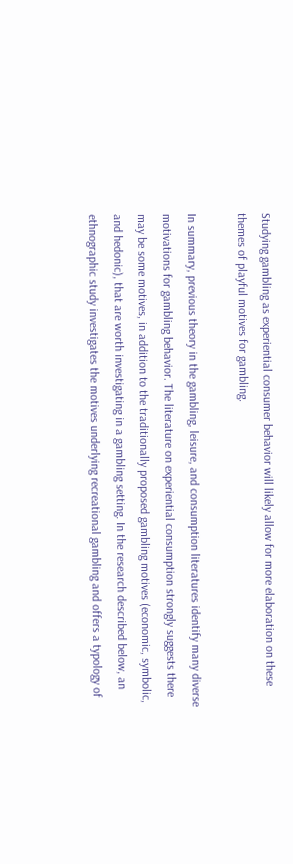Studying gambling as experiential consumer behavior will likely allow for more elaboration on these themes of playful motives for gambling.

In summary, previous theory in the gambling, leisure, and consumption literatures identify many diverse motivations for gambling behavior. The literature on experiential consumption strongly suggests there may be some motives, in addition to the traditionally proposed gambling motives (economic, symbolic, and hedonic), that are worth investigating in a gambling setting. In the research described below, an ethnographic study investigates the motives underlying recreational gambling and offers a typology of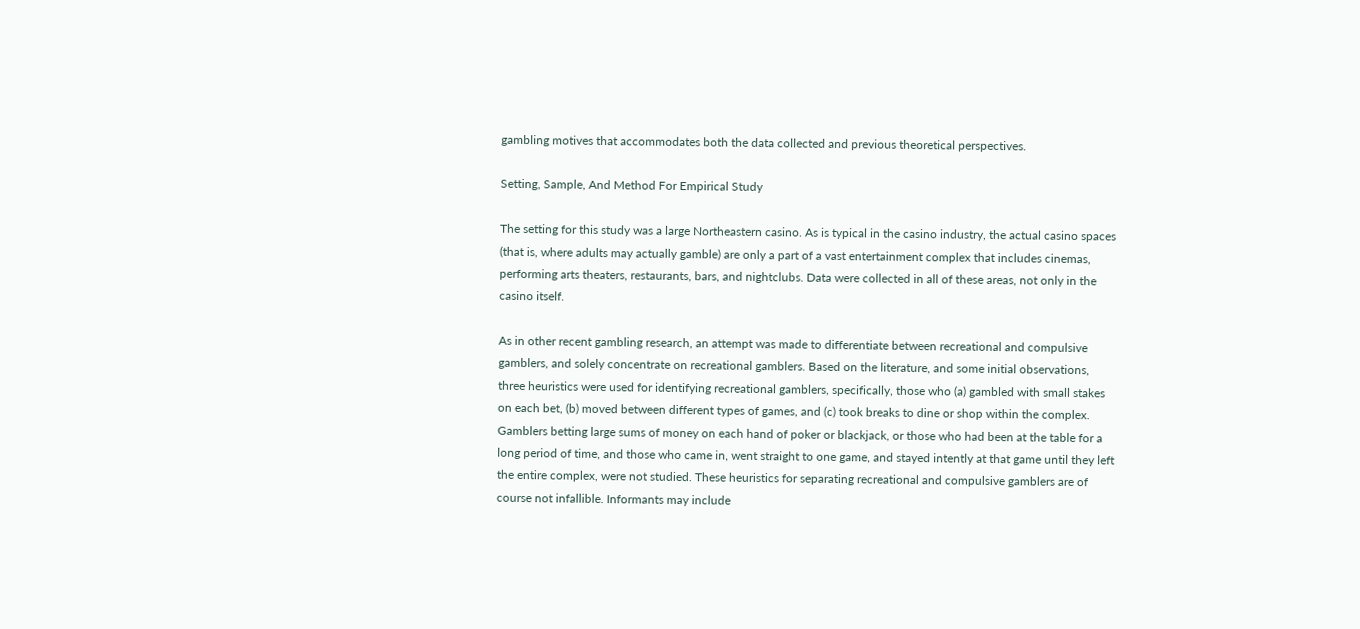gambling motives that accommodates both the data collected and previous theoretical perspectives.

Setting, Sample, And Method For Empirical Study

The setting for this study was a large Northeastern casino. As is typical in the casino industry, the actual casino spaces (that is, where adults may actually gamble) are only a part of a vast entertainment complex that includes cinemas, performing arts theaters, restaurants, bars, and nightclubs. Data were collected in all of these areas, not only in the casino itself.

As in other recent gambling research, an attempt was made to differentiate between recreational and compulsive gamblers, and solely concentrate on recreational gamblers. Based on the literature, and some initial observations, three heuristics were used for identifying recreational gamblers, specifically, those who (a) gambled with small stakes on each bet, (b) moved between different types of games, and (c) took breaks to dine or shop within the complex. Gamblers betting large sums of money on each hand of poker or blackjack, or those who had been at the table for a long period of time, and those who came in, went straight to one game, and stayed intently at that game until they left the entire complex, were not studied. These heuristics for separating recreational and compulsive gamblers are of course not infallible. Informants may include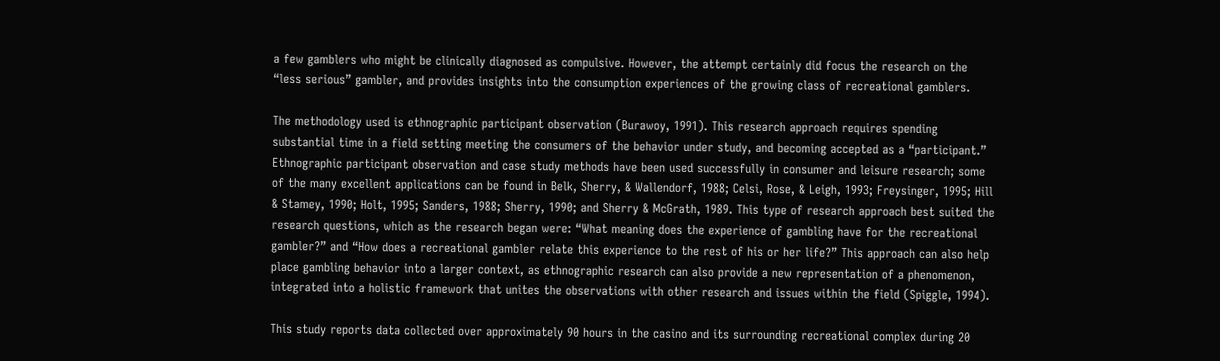a few gamblers who might be clinically diagnosed as compulsive. However, the attempt certainly did focus the research on the “less serious” gambler, and provides insights into the consumption experiences of the growing class of recreational gamblers.

The methodology used is ethnographic participant observation (Burawoy, 1991). This research approach requires spending substantial time in a field setting meeting the consumers of the behavior under study, and becoming accepted as a “participant.” Ethnographic participant observation and case study methods have been used successfully in consumer and leisure research; some of the many excellent applications can be found in Belk, Sherry, & Wallendorf, 1988; Celsi, Rose, & Leigh, 1993; Freysinger, 1995; Hill & Stamey, 1990; Holt, 1995; Sanders, 1988; Sherry, 1990; and Sherry & McGrath, 1989. This type of research approach best suited the research questions, which as the research began were: “What meaning does the experience of gambling have for the recreational gambler?” and “How does a recreational gambler relate this experience to the rest of his or her life?” This approach can also help place gambling behavior into a larger context, as ethnographic research can also provide a new representation of a phenomenon, integrated into a holistic framework that unites the observations with other research and issues within the field (Spiggle, 1994).

This study reports data collected over approximately 90 hours in the casino and its surrounding recreational complex during 20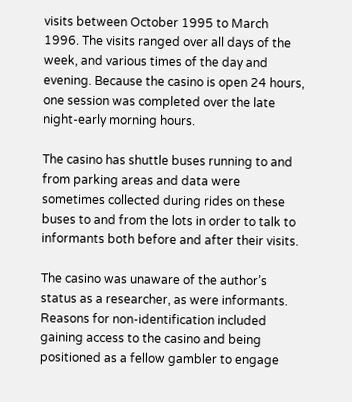visits between October 1995 to March 1996. The visits ranged over all days of the week, and various times of the day and evening. Because the casino is open 24 hours, one session was completed over the late night-early morning hours.

The casino has shuttle buses running to and from parking areas and data were sometimes collected during rides on these buses to and from the lots in order to talk to informants both before and after their visits.

The casino was unaware of the author’s status as a researcher, as were informants. Reasons for non-identification included gaining access to the casino and being positioned as a fellow gambler to engage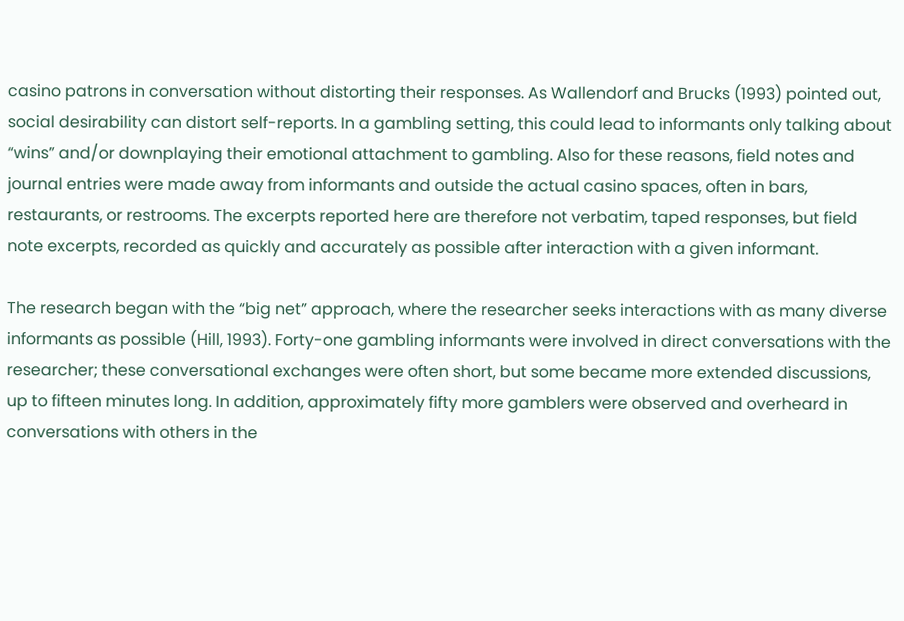casino patrons in conversation without distorting their responses. As Wallendorf and Brucks (1993) pointed out, social desirability can distort self-reports. In a gambling setting, this could lead to informants only talking about “wins” and/or downplaying their emotional attachment to gambling. Also for these reasons, field notes and journal entries were made away from informants and outside the actual casino spaces, often in bars, restaurants, or restrooms. The excerpts reported here are therefore not verbatim, taped responses, but field note excerpts, recorded as quickly and accurately as possible after interaction with a given informant.

The research began with the “big net” approach, where the researcher seeks interactions with as many diverse informants as possible (Hill, 1993). Forty-one gambling informants were involved in direct conversations with the researcher; these conversational exchanges were often short, but some became more extended discussions, up to fifteen minutes long. In addition, approximately fifty more gamblers were observed and overheard in conversations with others in the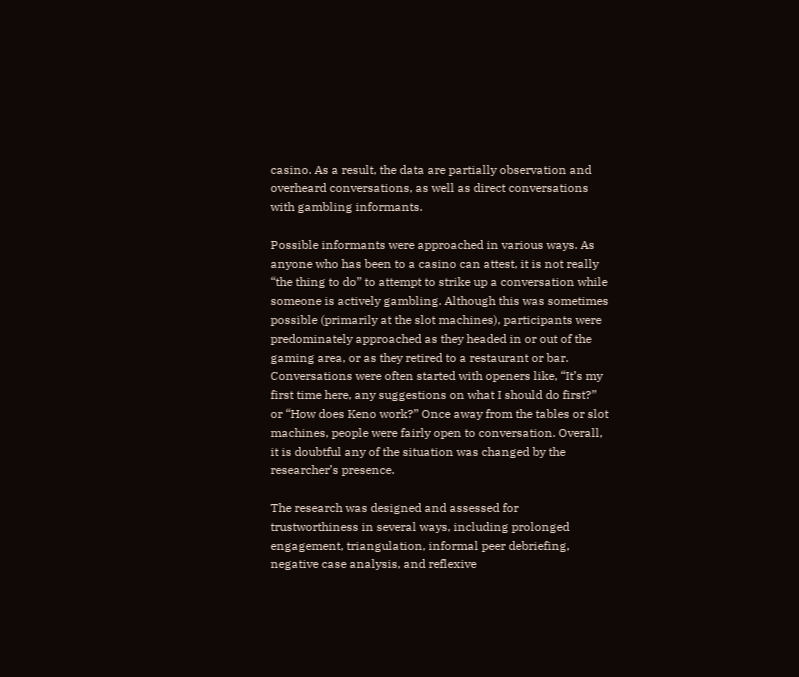casino. As a result, the data are partially observation and overheard conversations, as well as direct conversations with gambling informants.

Possible informants were approached in various ways. As anyone who has been to a casino can attest, it is not really “the thing to do” to attempt to strike up a conversation while someone is actively gambling. Although this was sometimes possible (primarily at the slot machines), participants were predominately approached as they headed in or out of the gaming area, or as they retired to a restaurant or bar. Conversations were often started with openers like, “It’s my first time here, any suggestions on what I should do first?” or “How does Keno work?” Once away from the tables or slot machines, people were fairly open to conversation. Overall, it is doubtful any of the situation was changed by the researcher’s presence.

The research was designed and assessed for trustworthiness in several ways, including prolonged engagement, triangulation, informal peer debriefing, negative case analysis, and reflexive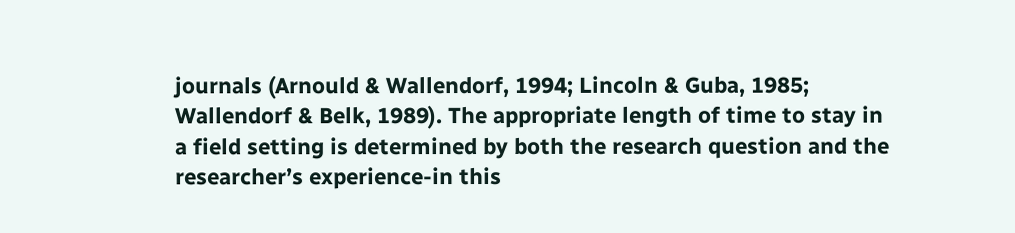journals (Arnould & Wallendorf, 1994; Lincoln & Guba, 1985; Wallendorf & Belk, 1989). The appropriate length of time to stay in a field setting is determined by both the research question and the researcher’s experience-in this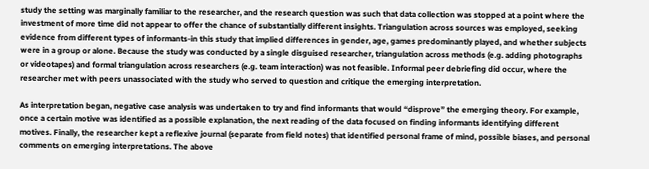study the setting was marginally familiar to the researcher, and the research question was such that data collection was stopped at a point where the investment of more time did not appear to offer the chance of substantially different insights. Triangulation across sources was employed, seeking evidence from different types of informants-in this study that implied differences in gender, age, games predominantly played, and whether subjects were in a group or alone. Because the study was conducted by a single disguised researcher, triangulation across methods (e.g. adding photographs or videotapes) and formal triangulation across researchers (e.g. team interaction) was not feasible. Informal peer debriefing did occur, where the researcher met with peers unassociated with the study who served to question and critique the emerging interpretation.

As interpretation began, negative case analysis was undertaken to try and find informants that would “disprove” the emerging theory. For example, once a certain motive was identified as a possible explanation, the next reading of the data focused on finding informants identifying different motives. Finally, the researcher kept a reflexive journal (separate from field notes) that identified personal frame of mind, possible biases, and personal comments on emerging interpretations. The above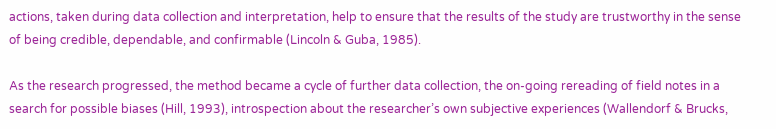actions, taken during data collection and interpretation, help to ensure that the results of the study are trustworthy in the sense of being credible, dependable, and confirmable (Lincoln & Guba, 1985).

As the research progressed, the method became a cycle of further data collection, the on-going rereading of field notes in a search for possible biases (Hill, 1993), introspection about the researcher’s own subjective experiences (Wallendorf & Brucks,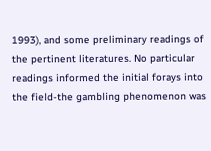1993), and some preliminary readings of the pertinent literatures. No particular readings informed the initial forays into the field-the gambling phenomenon was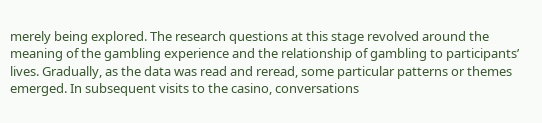merely being explored. The research questions at this stage revolved around the meaning of the gambling experience and the relationship of gambling to participants’ lives. Gradually, as the data was read and reread, some particular patterns or themes emerged. In subsequent visits to the casino, conversations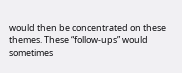would then be concentrated on these themes. These “follow-ups” would sometimes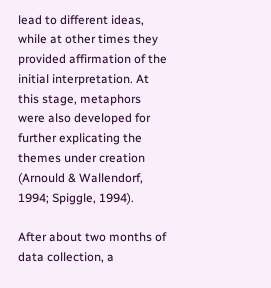lead to different ideas, while at other times they provided affirmation of the initial interpretation. At this stage, metaphors were also developed for further explicating the themes under creation (Arnould & Wallendorf, 1994; Spiggle, 1994).

After about two months of data collection, a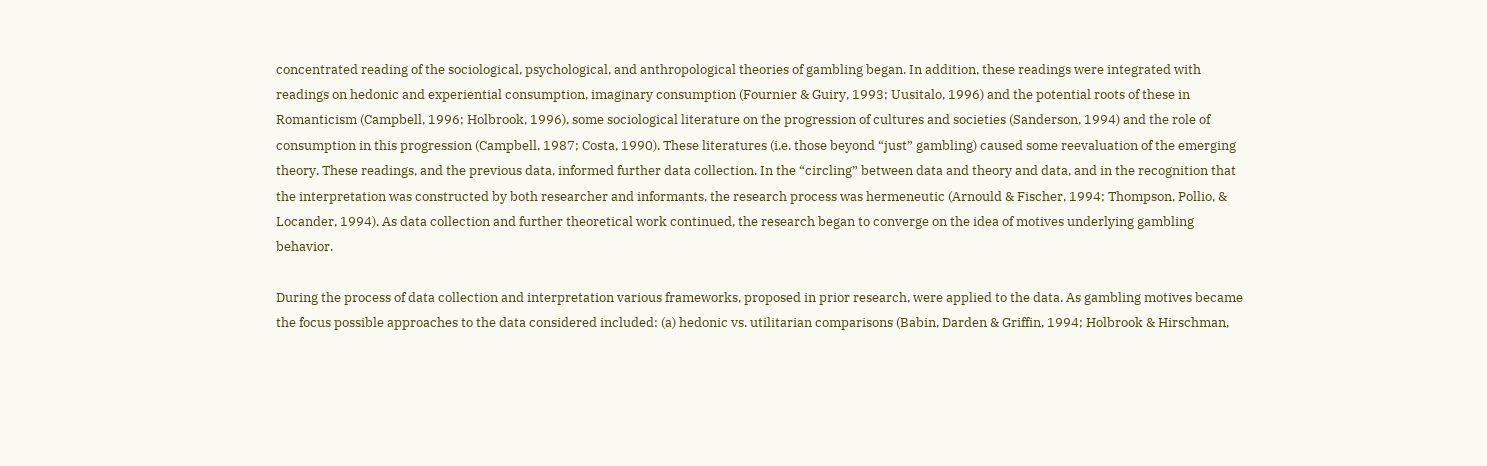concentrated reading of the sociological, psychological, and anthropological theories of gambling began. In addition, these readings were integrated with readings on hedonic and experiential consumption, imaginary consumption (Fournier & Guiry, 1993; Uusitalo, 1996) and the potential roots of these in Romanticism (Campbell, 1996; Holbrook, 1996), some sociological literature on the progression of cultures and societies (Sanderson, 1994) and the role of consumption in this progression (Campbell, 1987; Costa, 1990). These literatures (i.e. those beyond “just” gambling) caused some reevaluation of the emerging theory. These readings, and the previous data, informed further data collection. In the “circling” between data and theory and data, and in the recognition that the interpretation was constructed by both researcher and informants, the research process was hermeneutic (Arnould & Fischer, 1994; Thompson, Pollio, & Locander, 1994). As data collection and further theoretical work continued, the research began to converge on the idea of motives underlying gambling behavior.

During the process of data collection and interpretation various frameworks, proposed in prior research, were applied to the data. As gambling motives became the focus possible approaches to the data considered included: (a) hedonic vs. utilitarian comparisons (Babin, Darden & Griffin, 1994; Holbrook & Hirschman,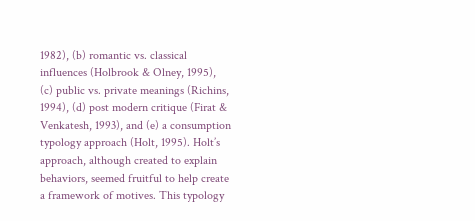1982), (b) romantic vs. classical influences (Holbrook & Olney, 1995), (c) public vs. private meanings (Richins, 1994), (d) post modern critique (Firat & Venkatesh, 1993), and (e) a consumption typology approach (Holt, 1995). Holt’s approach, although created to explain behaviors, seemed fruitful to help create a framework of motives. This typology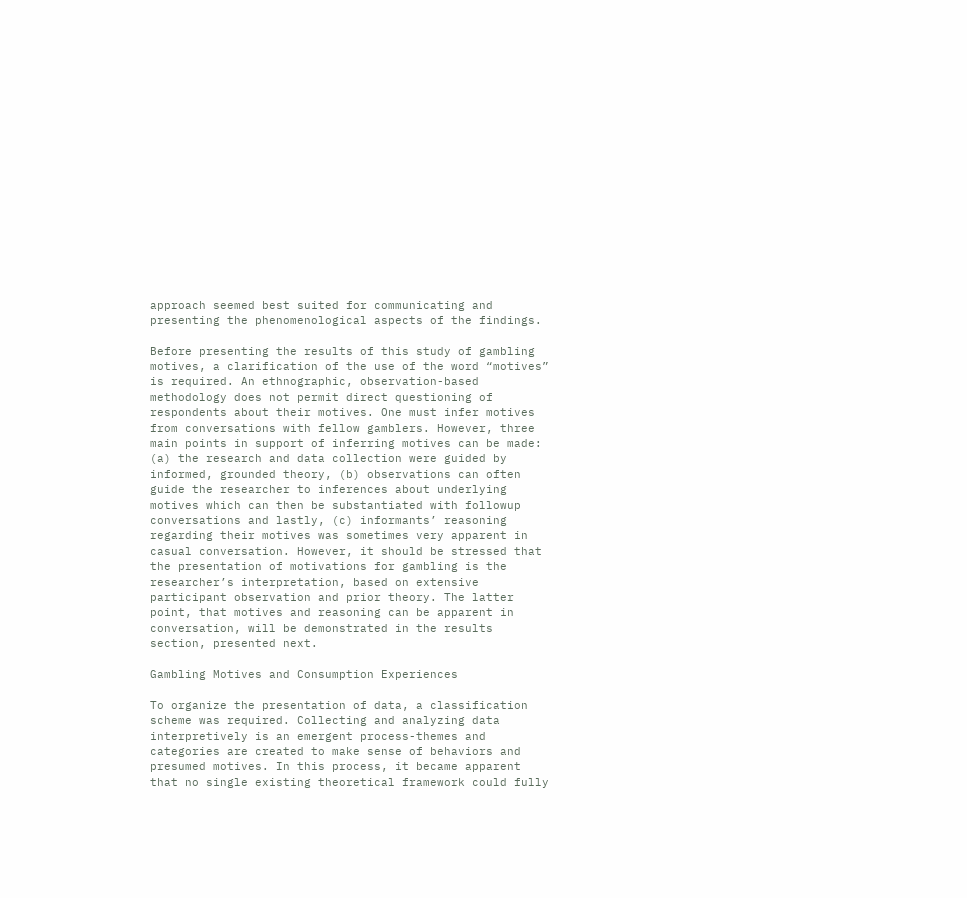approach seemed best suited for communicating and presenting the phenomenological aspects of the findings.

Before presenting the results of this study of gambling motives, a clarification of the use of the word “motives” is required. An ethnographic, observation-based methodology does not permit direct questioning of respondents about their motives. One must infer motives from conversations with fellow gamblers. However, three main points in support of inferring motives can be made: (a) the research and data collection were guided by informed, grounded theory, (b) observations can often guide the researcher to inferences about underlying motives which can then be substantiated with followup conversations and lastly, (c) informants’ reasoning regarding their motives was sometimes very apparent in casual conversation. However, it should be stressed that the presentation of motivations for gambling is the researcher’s interpretation, based on extensive participant observation and prior theory. The latter point, that motives and reasoning can be apparent in conversation, will be demonstrated in the results section, presented next.

Gambling Motives and Consumption Experiences

To organize the presentation of data, a classification scheme was required. Collecting and analyzing data interpretively is an emergent process-themes and categories are created to make sense of behaviors and presumed motives. In this process, it became apparent that no single existing theoretical framework could fully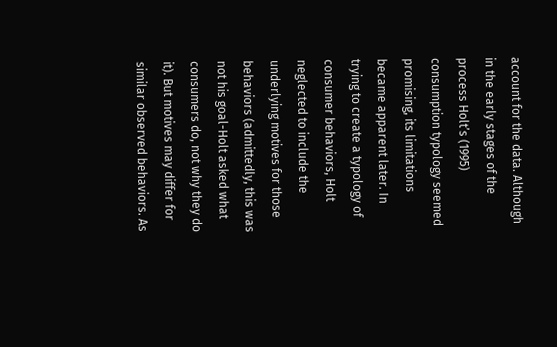account for the data. Although in the early stages of the process Holt’s (1995) consumption typology seemed promising, its limitations became apparent later. In trying to create a typology of consumer behaviors, Holt neglected to include the underlying motives for those behaviors (admittedly, this was not his goal-Holt asked what consumers do, not why they do it). But motives may differ for similar observed behaviors. As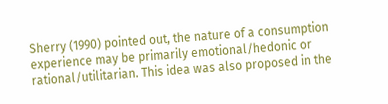Sherry (1990) pointed out, the nature of a consumption experience may be primarily emotional/hedonic or rational/utilitarian. This idea was also proposed in the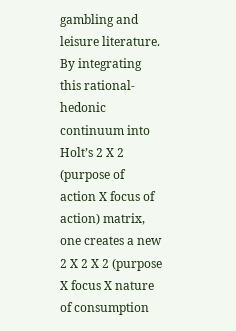gambling and leisure literature. By integrating this rational-hedonic continuum into Holt’s 2 X 2 (purpose of action X focus of action) matrix, one creates a new 2 X 2 X 2 (purpose X focus X nature of consumption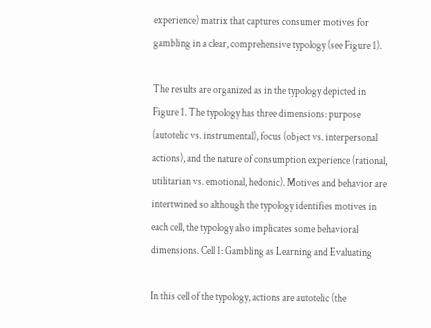experience) matrix that captures consumer motives for gambling in a clear, comprehensive typology (see Figure 1).

The results are organized as in the typology depicted in Figure 1. The typology has three dimensions: purpose (autotelic vs. instrumental), focus (object vs. interpersonal actions), and the nature of consumption experience (rational, utilitarian vs. emotional, hedonic). Motives and behavior are intertwined so although the typology identifies motives in each cell, the typology also implicates some behavioral dimensions. Cell 1: Gambling as Learning and Evaluating

In this cell of the typology, actions are autotelic (the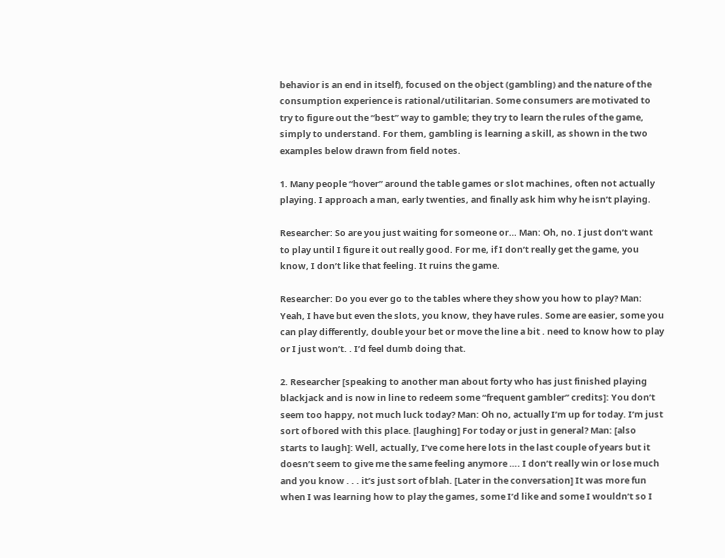behavior is an end in itself), focused on the object (gambling) and the nature of the consumption experience is rational/utilitarian. Some consumers are motivated to try to figure out the “best” way to gamble; they try to learn the rules of the game, simply to understand. For them, gambling is learning a skill, as shown in the two examples below drawn from field notes.

1. Many people “hover” around the table games or slot machines, often not actually playing. I approach a man, early twenties, and finally ask him why he isn’t playing.

Researcher: So are you just waiting for someone or… Man: Oh, no. I just don’t want to play until I figure it out really good. For me, if I don’t really get the game, you know, I don’t like that feeling. It ruins the game.

Researcher: Do you ever go to the tables where they show you how to play? Man: Yeah, I have but even the slots, you know, they have rules. Some are easier, some you can play differently, double your bet or move the line a bit . need to know how to play or I just won’t. . I’d feel dumb doing that.

2. Researcher [speaking to another man about forty who has just finished playing blackjack and is now in line to redeem some “frequent gambler” credits]: You don’t seem too happy, not much luck today? Man: Oh no, actually I’m up for today. I’m just sort of bored with this place. [laughing] For today or just in general? Man: [also starts to laugh]: Well, actually, I’ve come here lots in the last couple of years but it doesn’t seem to give me the same feeling anymore …. I don’t really win or lose much and you know . . . it’s just sort of blah. [Later in the conversation] It was more fun when I was learning how to play the games, some I’d like and some I wouldn’t so I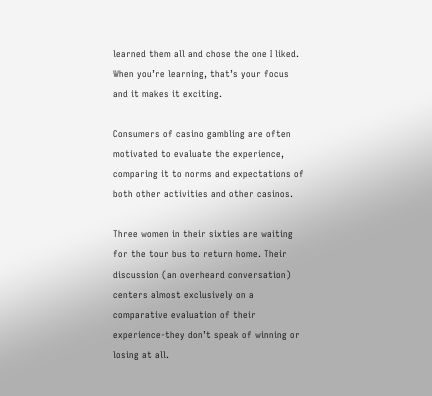learned them all and chose the one I liked. When you’re learning, that’s your focus and it makes it exciting.

Consumers of casino gambling are often motivated to evaluate the experience, comparing it to norms and expectations of both other activities and other casinos.

Three women in their sixties are waiting for the tour bus to return home. Their discussion (an overheard conversation) centers almost exclusively on a comparative evaluation of their experience-they don’t speak of winning or losing at all.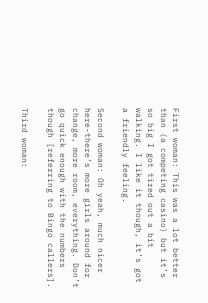First woman: This was a lot better than (a competing casino) but it’s so big I got tired out a bit walking. I like it though, it’s got a friendly feeling.

Second woman: Oh yeah, much nicer here-there’s more girls around for change, more room, everything. Don’t go quick enough with the numbers though [referring to Bingo callers].

Third woman: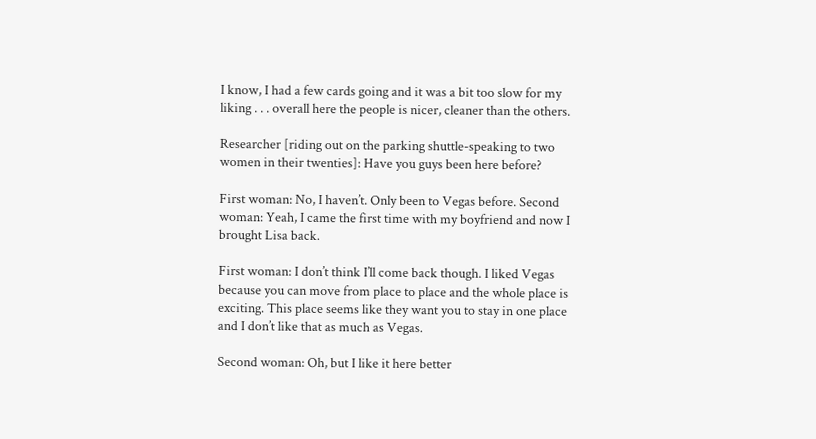I know, I had a few cards going and it was a bit too slow for my liking . . . overall here the people is nicer, cleaner than the others.

Researcher [riding out on the parking shuttle-speaking to two women in their twenties]: Have you guys been here before?

First woman: No, I haven’t. Only been to Vegas before. Second woman: Yeah, I came the first time with my boyfriend and now I brought Lisa back.

First woman: I don’t think I’ll come back though. I liked Vegas because you can move from place to place and the whole place is exciting. This place seems like they want you to stay in one place and I don’t like that as much as Vegas.

Second woman: Oh, but I like it here better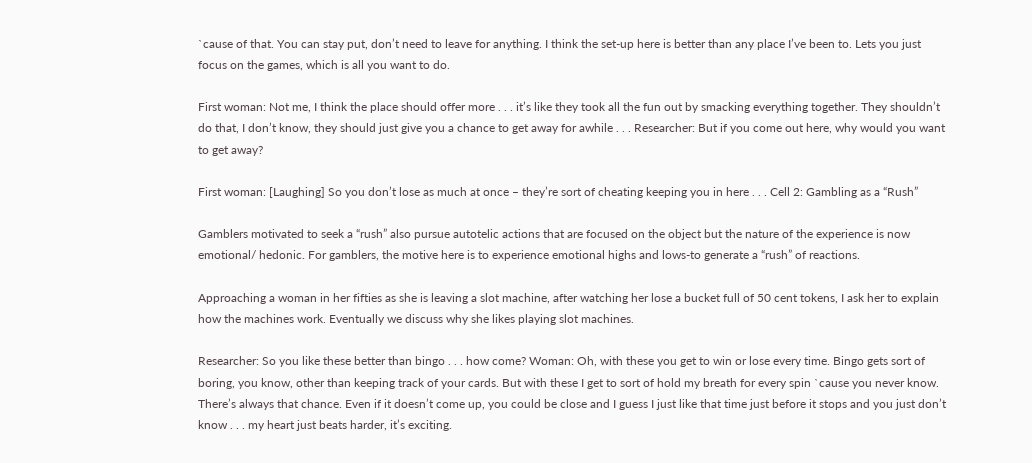`cause of that. You can stay put, don’t need to leave for anything. I think the set-up here is better than any place I’ve been to. Lets you just focus on the games, which is all you want to do.

First woman: Not me, I think the place should offer more . . . it’s like they took all the fun out by smacking everything together. They shouldn’t do that, I don’t know, they should just give you a chance to get away for awhile . . . Researcher: But if you come out here, why would you want to get away?

First woman: [Laughing] So you don’t lose as much at once – they’re sort of cheating keeping you in here . . . Cell 2: Gambling as a “Rush”

Gamblers motivated to seek a “rush” also pursue autotelic actions that are focused on the object but the nature of the experience is now emotional/ hedonic. For gamblers, the motive here is to experience emotional highs and lows-to generate a “rush” of reactions.

Approaching a woman in her fifties as she is leaving a slot machine, after watching her lose a bucket full of 50 cent tokens, I ask her to explain how the machines work. Eventually we discuss why she likes playing slot machines.

Researcher: So you like these better than bingo . . . how come? Woman: Oh, with these you get to win or lose every time. Bingo gets sort of boring, you know, other than keeping track of your cards. But with these I get to sort of hold my breath for every spin `cause you never know. There’s always that chance. Even if it doesn’t come up, you could be close and I guess I just like that time just before it stops and you just don’t know . . . my heart just beats harder, it’s exciting.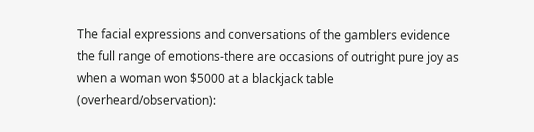The facial expressions and conversations of the gamblers evidence the full range of emotions-there are occasions of outright pure joy as when a woman won $5000 at a blackjack table (overheard/observation):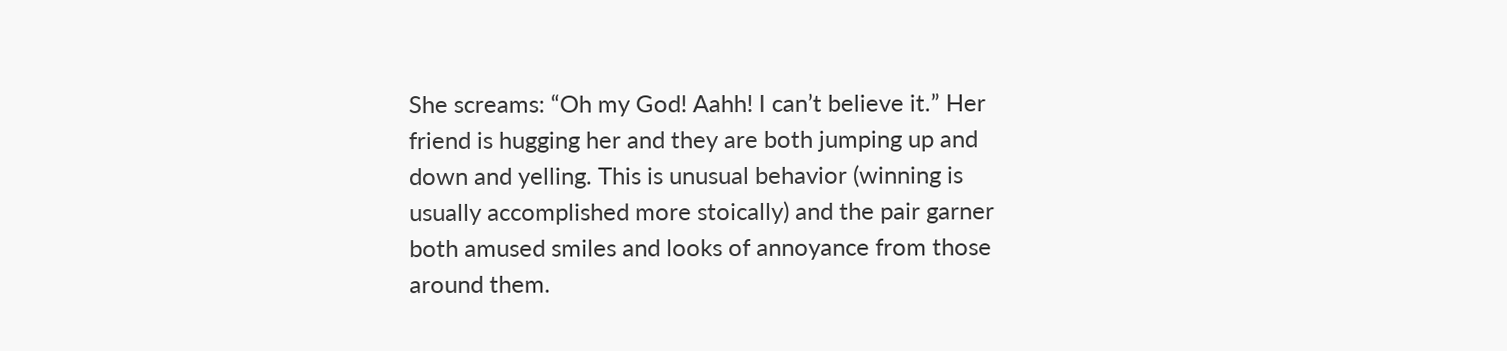She screams: “Oh my God! Aahh! I can’t believe it.” Her friend is hugging her and they are both jumping up and down and yelling. This is unusual behavior (winning is usually accomplished more stoically) and the pair garner both amused smiles and looks of annoyance from those around them.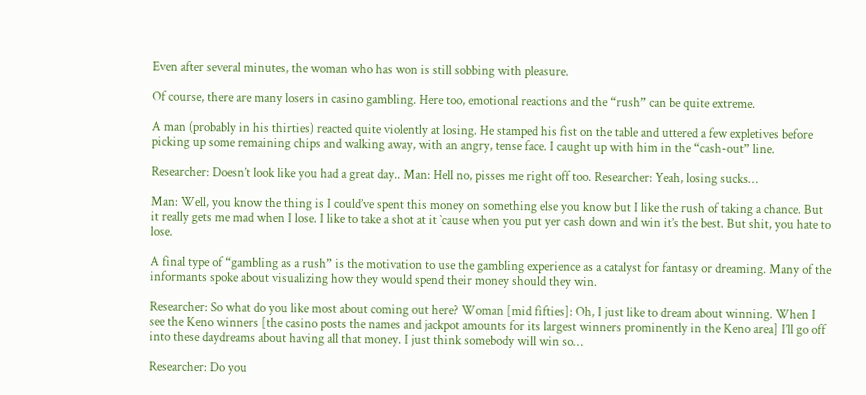Even after several minutes, the woman who has won is still sobbing with pleasure.

Of course, there are many losers in casino gambling. Here too, emotional reactions and the “rush” can be quite extreme.

A man (probably in his thirties) reacted quite violently at losing. He stamped his fist on the table and uttered a few expletives before picking up some remaining chips and walking away, with an angry, tense face. I caught up with him in the “cash-out” line.

Researcher: Doesn’t look like you had a great day.. Man: Hell no, pisses me right off too. Researcher: Yeah, losing sucks…

Man: Well, you know the thing is I could’ve spent this money on something else you know but I like the rush of taking a chance. But it really gets me mad when I lose. I like to take a shot at it `cause when you put yer cash down and win it’s the best. But shit, you hate to lose.

A final type of “gambling as a rush” is the motivation to use the gambling experience as a catalyst for fantasy or dreaming. Many of the informants spoke about visualizing how they would spend their money should they win.

Researcher: So what do you like most about coming out here? Woman [mid fifties]: Oh, I just like to dream about winning. When I see the Keno winners [the casino posts the names and jackpot amounts for its largest winners prominently in the Keno area] I’ll go off into these daydreams about having all that money. I just think somebody will win so…

Researcher: Do you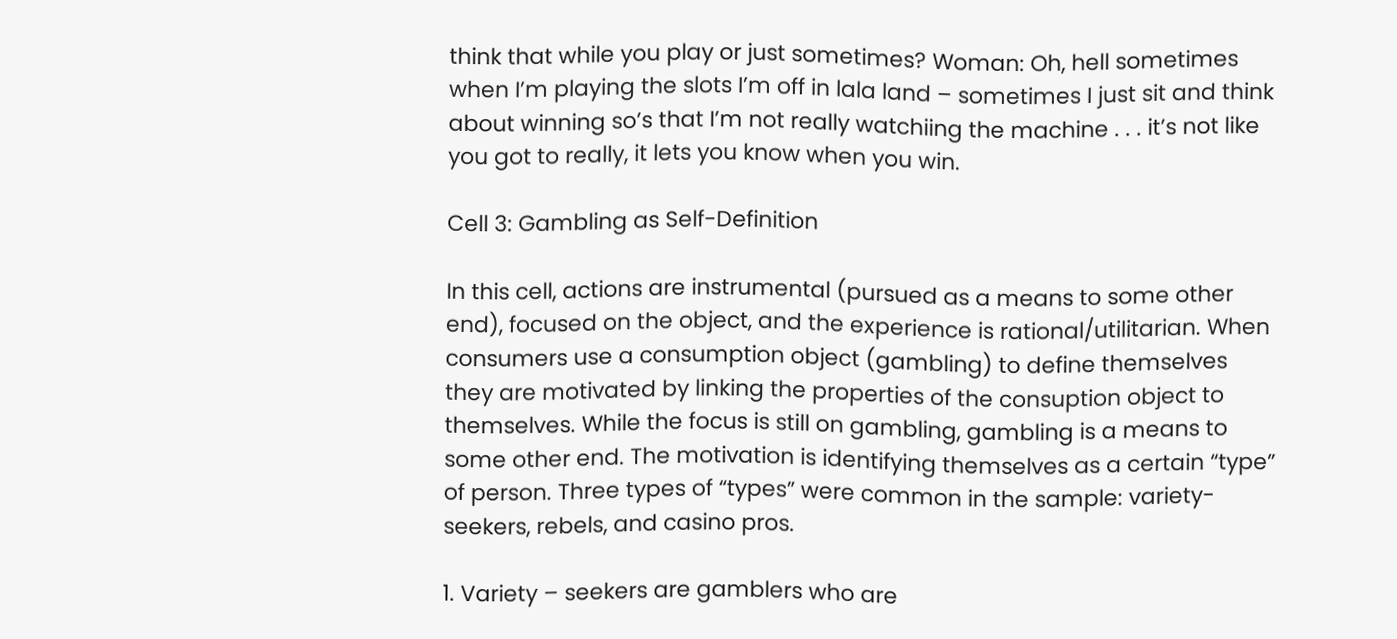think that while you play or just sometimes? Woman: Oh, hell sometimes when I’m playing the slots I’m off in lala land – sometimes I just sit and think about winning so’s that I’m not really watchiing the machine . . . it’s not like you got to really, it lets you know when you win.

Cell 3: Gambling as Self-Definition

In this cell, actions are instrumental (pursued as a means to some other end), focused on the object, and the experience is rational/utilitarian. When consumers use a consumption object (gambling) to define themselves they are motivated by linking the properties of the consuption object to themselves. While the focus is still on gambling, gambling is a means to some other end. The motivation is identifying themselves as a certain “type” of person. Three types of “types” were common in the sample: variety-seekers, rebels, and casino pros.

1. Variety – seekers are gamblers who are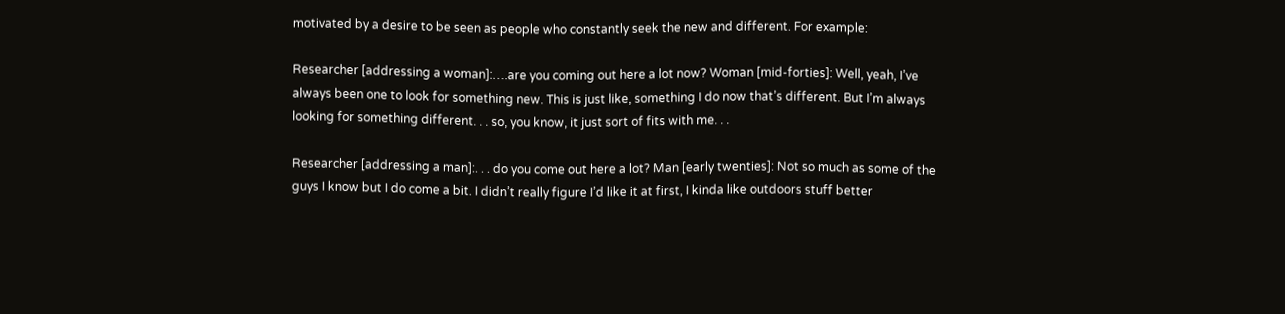motivated by a desire to be seen as people who constantly seek the new and different. For example:

Researcher [addressing a woman]:….are you coming out here a lot now? Woman [mid-forties]: Well, yeah, I’ve always been one to look for something new. This is just like, something I do now that’s different. But I’m always looking for something different. . . so, you know, it just sort of fits with me. . .

Researcher [addressing a man]:. . . do you come out here a lot? Man [early twenties]: Not so much as some of the guys I know but I do come a bit. I didn’t really figure I’d like it at first, I kinda like outdoors stuff better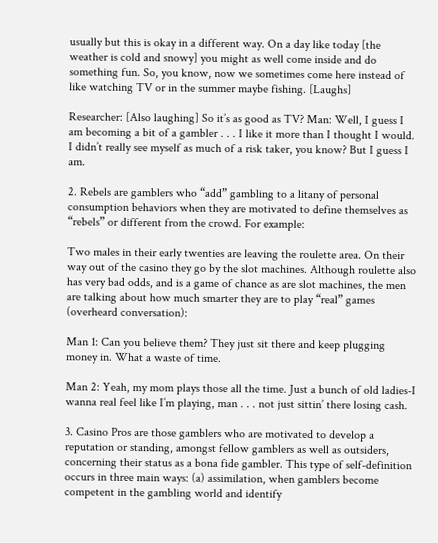usually but this is okay in a different way. On a day like today [the weather is cold and snowy] you might as well come inside and do something fun. So, you know, now we sometimes come here instead of like watching TV or in the summer maybe fishing. [Laughs]

Researcher: [Also laughing] So it’s as good as TV? Man: Well, I guess I am becoming a bit of a gambler . . . I like it more than I thought I would. I didn’t really see myself as much of a risk taker, you know? But I guess I am.

2. Rebels are gamblers who “add” gambling to a litany of personal consumption behaviors when they are motivated to define themselves as “rebels” or different from the crowd. For example:

Two males in their early twenties are leaving the roulette area. On their way out of the casino they go by the slot machines. Although roulette also has very bad odds, and is a game of chance as are slot machines, the men are talking about how much smarter they are to play “real” games (overheard conversation):

Man 1: Can you believe them? They just sit there and keep plugging money in. What a waste of time.

Man 2: Yeah, my mom plays those all the time. Just a bunch of old ladies-I wanna real feel like I’m playing, man . . . not just sittin’ there losing cash.

3. Casino Pros are those gamblers who are motivated to develop a reputation or standing, amongst fellow gamblers as well as outsiders, concerning their status as a bona fide gambler. This type of self-definition occurs in three main ways: (a) assimilation, when gamblers become competent in the gambling world and identify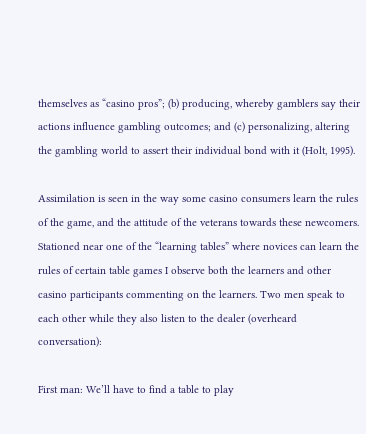themselves as “casino pros”; (b) producing, whereby gamblers say their actions influence gambling outcomes; and (c) personalizing, altering the gambling world to assert their individual bond with it (Holt, 1995).

Assimilation is seen in the way some casino consumers learn the rules of the game, and the attitude of the veterans towards these newcomers. Stationed near one of the “learning tables” where novices can learn the rules of certain table games I observe both the learners and other casino participants commenting on the learners. Two men speak to each other while they also listen to the dealer (overheard conversation):

First man: We’ll have to find a table to play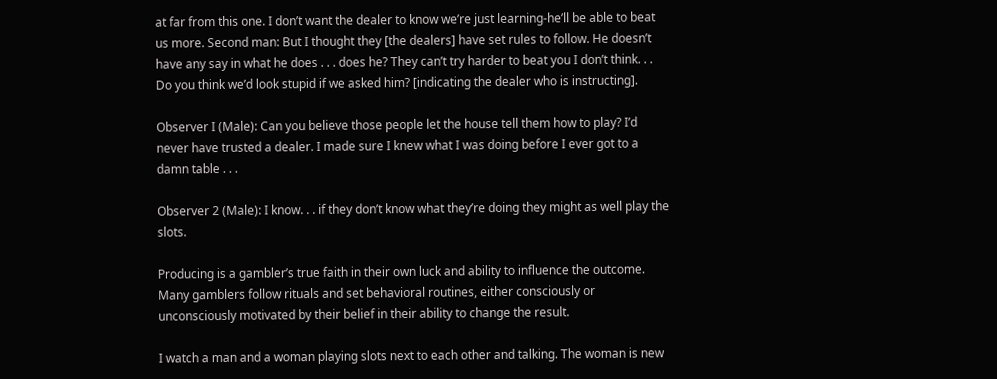at far from this one. I don’t want the dealer to know we’re just learning-he’ll be able to beat us more. Second man: But I thought they [the dealers] have set rules to follow. He doesn’t have any say in what he does . . . does he? They can’t try harder to beat you I don’t think. . . Do you think we’d look stupid if we asked him? [indicating the dealer who is instructing].

Observer I (Male): Can you believe those people let the house tell them how to play? I’d never have trusted a dealer. I made sure I knew what I was doing before I ever got to a damn table . . .

Observer 2 (Male): I know. . . if they don’t know what they’re doing they might as well play the slots.

Producing is a gambler’s true faith in their own luck and ability to influence the outcome. Many gamblers follow rituals and set behavioral routines, either consciously or unconsciously motivated by their belief in their ability to change the result.

I watch a man and a woman playing slots next to each other and talking. The woman is new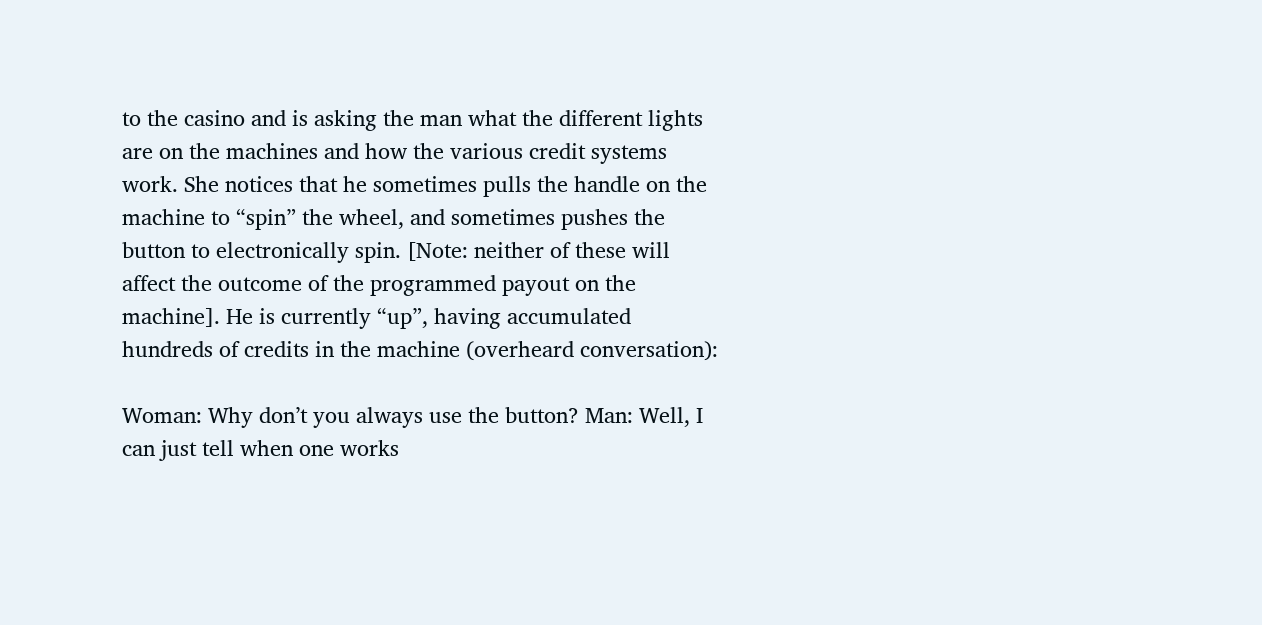to the casino and is asking the man what the different lights are on the machines and how the various credit systems work. She notices that he sometimes pulls the handle on the machine to “spin” the wheel, and sometimes pushes the button to electronically spin. [Note: neither of these will affect the outcome of the programmed payout on the machine]. He is currently “up”, having accumulated hundreds of credits in the machine (overheard conversation):

Woman: Why don’t you always use the button? Man: Well, I can just tell when one works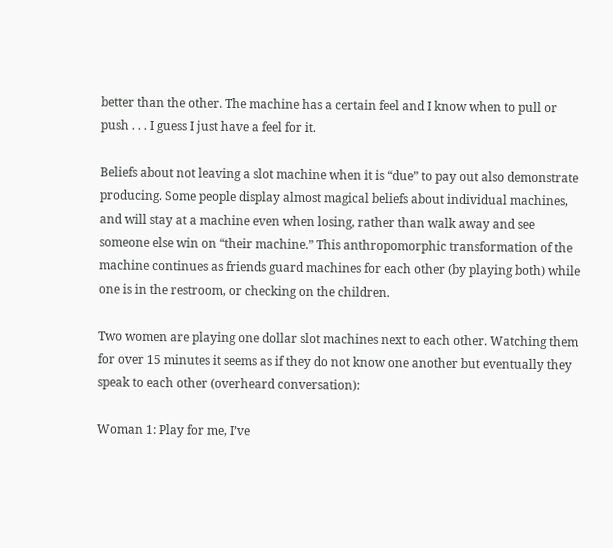better than the other. The machine has a certain feel and I know when to pull or push . . . I guess I just have a feel for it.

Beliefs about not leaving a slot machine when it is “due” to pay out also demonstrate producing. Some people display almost magical beliefs about individual machines, and will stay at a machine even when losing, rather than walk away and see someone else win on “their machine.” This anthropomorphic transformation of the machine continues as friends guard machines for each other (by playing both) while one is in the restroom, or checking on the children.

Two women are playing one dollar slot machines next to each other. Watching them for over 15 minutes it seems as if they do not know one another but eventually they speak to each other (overheard conversation):

Woman 1: Play for me, I’ve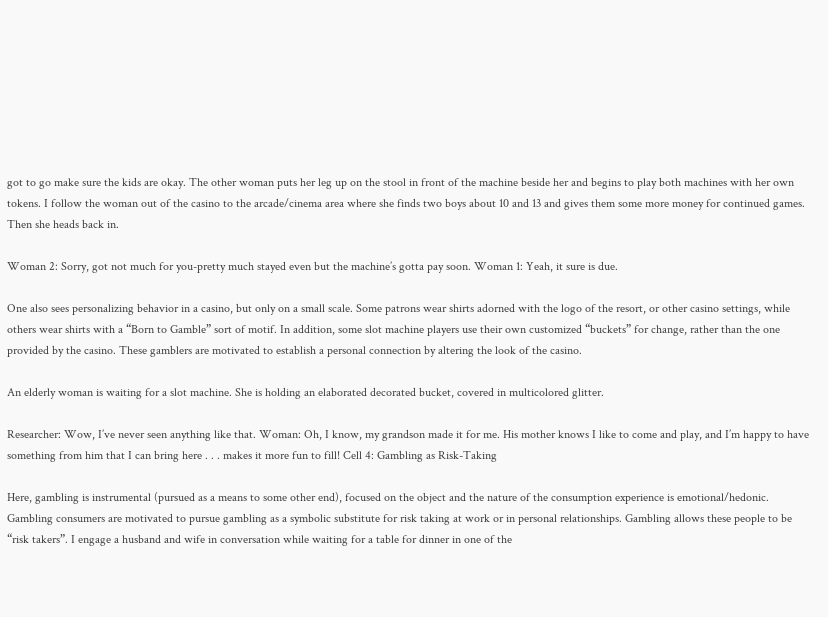got to go make sure the kids are okay. The other woman puts her leg up on the stool in front of the machine beside her and begins to play both machines with her own tokens. I follow the woman out of the casino to the arcade/cinema area where she finds two boys about 10 and 13 and gives them some more money for continued games. Then she heads back in.

Woman 2: Sorry, got not much for you-pretty much stayed even but the machine’s gotta pay soon. Woman 1: Yeah, it sure is due.

One also sees personalizing behavior in a casino, but only on a small scale. Some patrons wear shirts adorned with the logo of the resort, or other casino settings, while others wear shirts with a “Born to Gamble” sort of motif. In addition, some slot machine players use their own customized “buckets” for change, rather than the one provided by the casino. These gamblers are motivated to establish a personal connection by altering the look of the casino.

An elderly woman is waiting for a slot machine. She is holding an elaborated decorated bucket, covered in multicolored glitter.

Researcher: Wow, I’ve never seen anything like that. Woman: Oh, I know, my grandson made it for me. His mother knows I like to come and play, and I’m happy to have something from him that I can bring here . . . makes it more fun to fill! Cell 4: Gambling as Risk-Taking

Here, gambling is instrumental (pursued as a means to some other end), focused on the object and the nature of the consumption experience is emotional/hedonic. Gambling consumers are motivated to pursue gambling as a symbolic substitute for risk taking at work or in personal relationships. Gambling allows these people to be “risk takers”. I engage a husband and wife in conversation while waiting for a table for dinner in one of the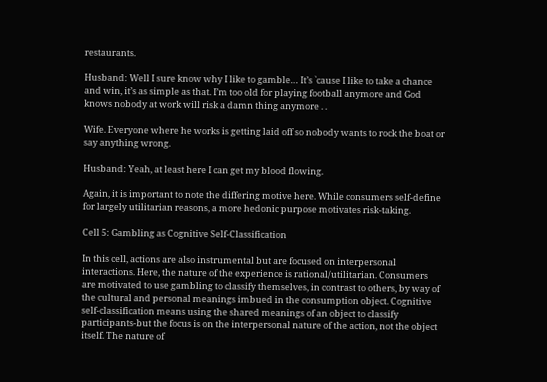restaurants.

Husband: Well I sure know why I like to gamble… It’s `cause I like to take a chance and win, it’s as simple as that. I’m too old for playing football anymore and God knows nobody at work will risk a damn thing anymore . .

Wife. Everyone where he works is getting laid off so nobody wants to rock the boat or say anything wrong.

Husband: Yeah, at least here I can get my blood flowing.

Again, it is important to note the differing motive here. While consumers self-define for largely utilitarian reasons, a more hedonic purpose motivates risk-taking.

Cell 5: Gambling as Cognitive Self-Classification

In this cell, actions are also instrumental but are focused on interpersonal interactions. Here, the nature of the experience is rational/utilitarian. Consumers are motivated to use gambling to classify themselves, in contrast to others, by way of the cultural and personal meanings imbued in the consumption object. Cognitive self-classification means using the shared meanings of an object to classify participants-but the focus is on the interpersonal nature of the action, not the object itself. The nature of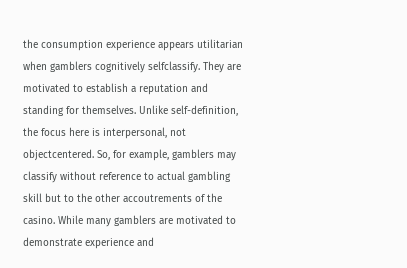the consumption experience appears utilitarian when gamblers cognitively selfclassify. They are motivated to establish a reputation and standing for themselves. Unlike self-definition, the focus here is interpersonal, not objectcentered. So, for example, gamblers may classify without reference to actual gambling skill but to the other accoutrements of the casino. While many gamblers are motivated to demonstrate experience and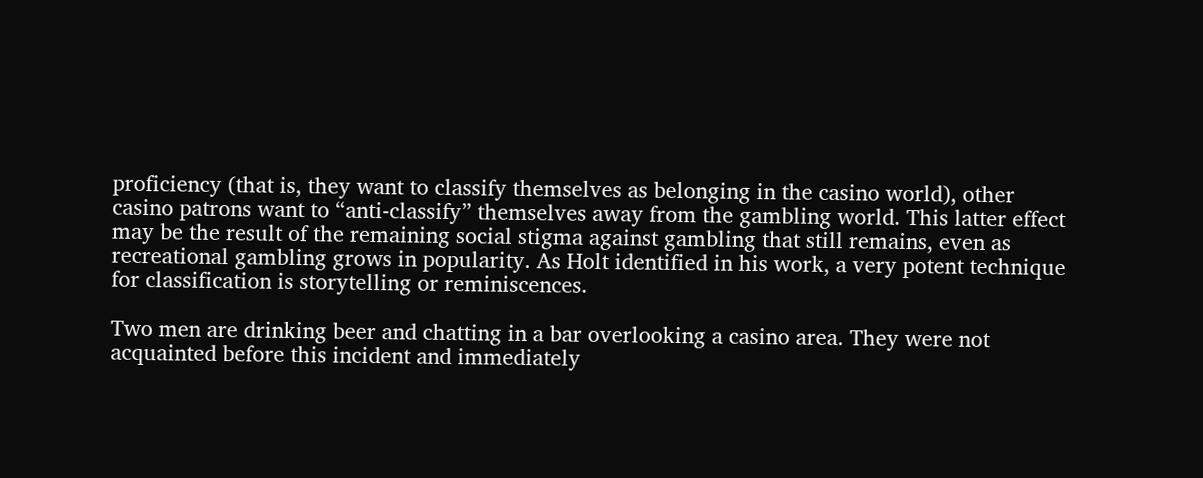proficiency (that is, they want to classify themselves as belonging in the casino world), other casino patrons want to “anti-classify” themselves away from the gambling world. This latter effect may be the result of the remaining social stigma against gambling that still remains, even as recreational gambling grows in popularity. As Holt identified in his work, a very potent technique for classification is storytelling or reminiscences.

Two men are drinking beer and chatting in a bar overlooking a casino area. They were not acquainted before this incident and immediately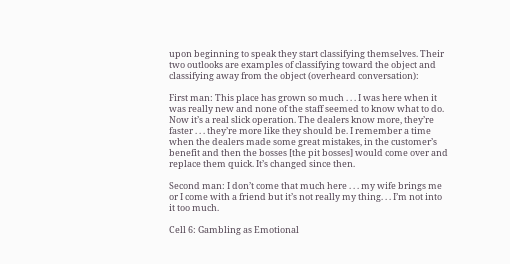upon beginning to speak they start classifying themselves. Their two outlooks are examples of classifying toward the object and classifying away from the object (overheard conversation):

First man: This place has grown so much . . . I was here when it was really new and none of the staff seemed to know what to do. Now it’s a real slick operation. The dealers know more, they’re faster . . . they’re more like they should be. I remember a time when the dealers made some great mistakes, in the customer’s benefit and then the bosses [the pit bosses] would come over and replace them quick. It’s changed since then.

Second man: I don’t come that much here . . . my wife brings me or I come with a friend but it’s not really my thing. . . I’m not into it too much.

Cell 6: Gambling as Emotional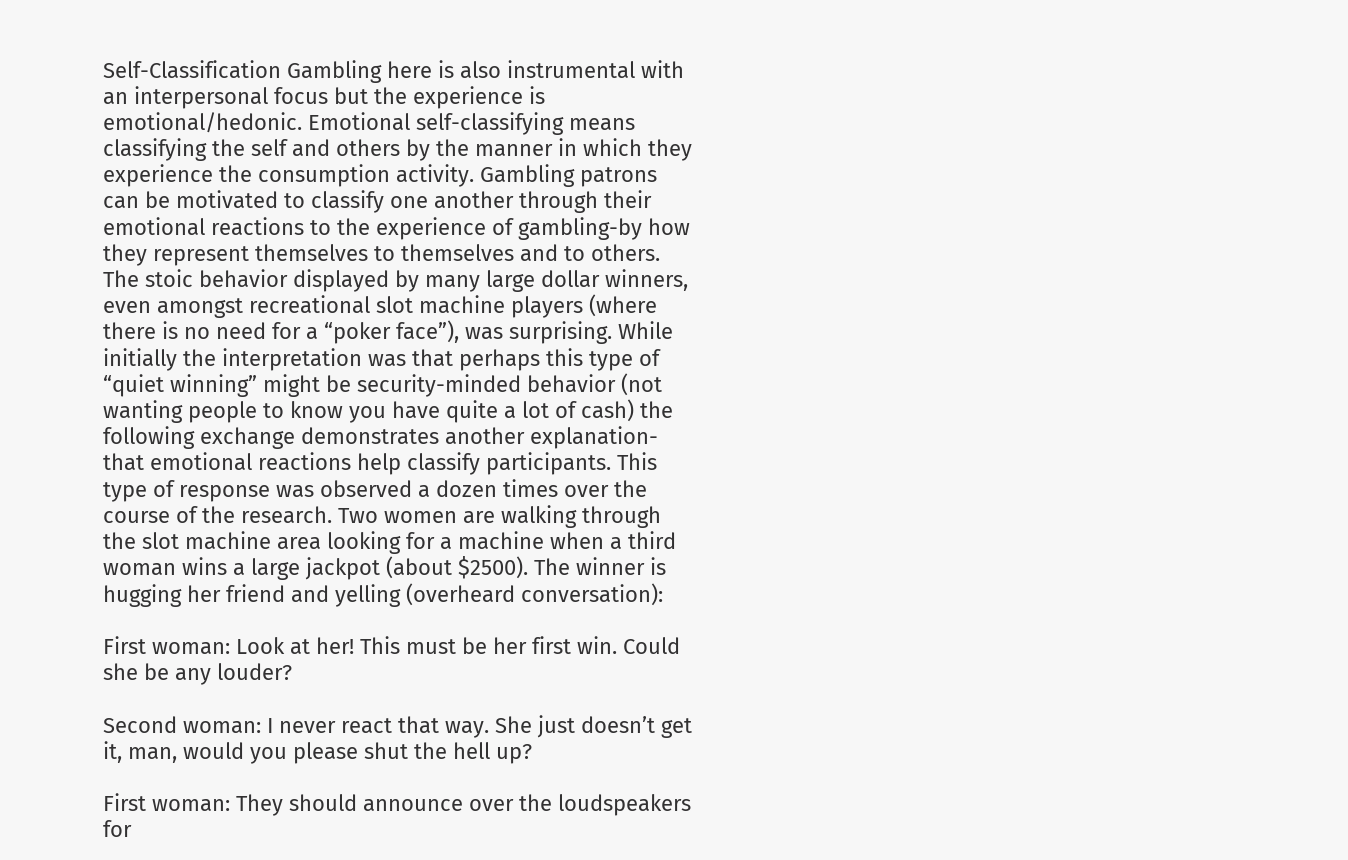Self-Classification Gambling here is also instrumental with an interpersonal focus but the experience is emotional/hedonic. Emotional self-classifying means classifying the self and others by the manner in which they experience the consumption activity. Gambling patrons can be motivated to classify one another through their emotional reactions to the experience of gambling-by how they represent themselves to themselves and to others. The stoic behavior displayed by many large dollar winners, even amongst recreational slot machine players (where there is no need for a “poker face”), was surprising. While initially the interpretation was that perhaps this type of “quiet winning” might be security-minded behavior (not wanting people to know you have quite a lot of cash) the following exchange demonstrates another explanation-that emotional reactions help classify participants. This type of response was observed a dozen times over the course of the research. Two women are walking through the slot machine area looking for a machine when a third woman wins a large jackpot (about $2500). The winner is hugging her friend and yelling (overheard conversation):

First woman: Look at her! This must be her first win. Could she be any louder?

Second woman: I never react that way. She just doesn’t get it, man, would you please shut the hell up?

First woman: They should announce over the loudspeakers for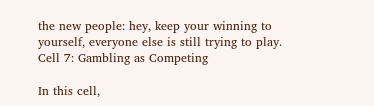the new people: hey, keep your winning to yourself, everyone else is still trying to play. Cell 7: Gambling as Competing

In this cell,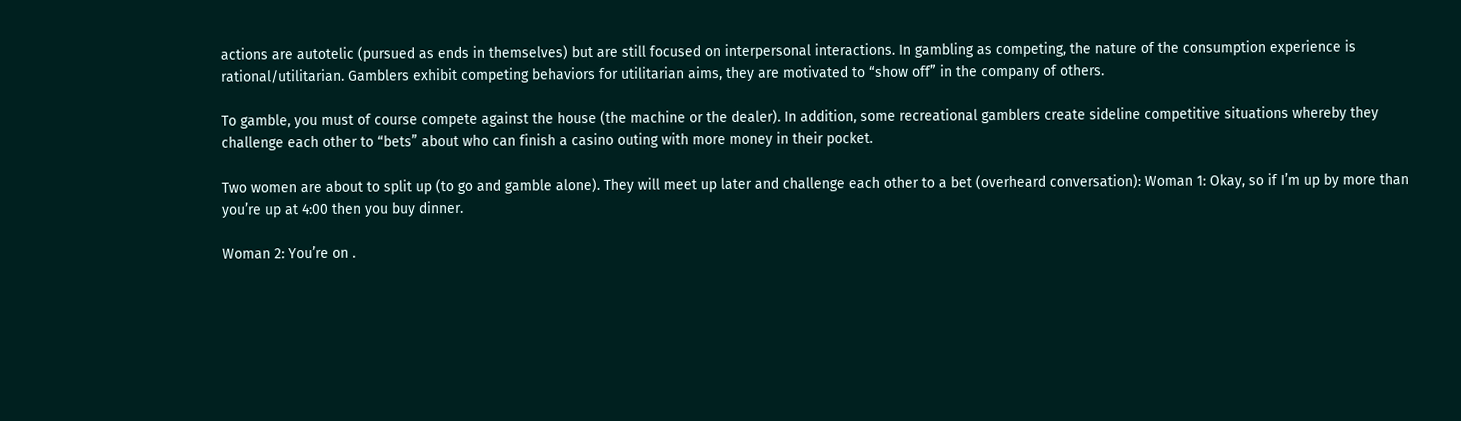actions are autotelic (pursued as ends in themselves) but are still focused on interpersonal interactions. In gambling as competing, the nature of the consumption experience is rational/utilitarian. Gamblers exhibit competing behaviors for utilitarian aims, they are motivated to “show off” in the company of others.

To gamble, you must of course compete against the house (the machine or the dealer). In addition, some recreational gamblers create sideline competitive situations whereby they challenge each other to “bets” about who can finish a casino outing with more money in their pocket.

Two women are about to split up (to go and gamble alone). They will meet up later and challenge each other to a bet (overheard conversation): Woman 1: Okay, so if I’m up by more than you’re up at 4:00 then you buy dinner.

Woman 2: You’re on .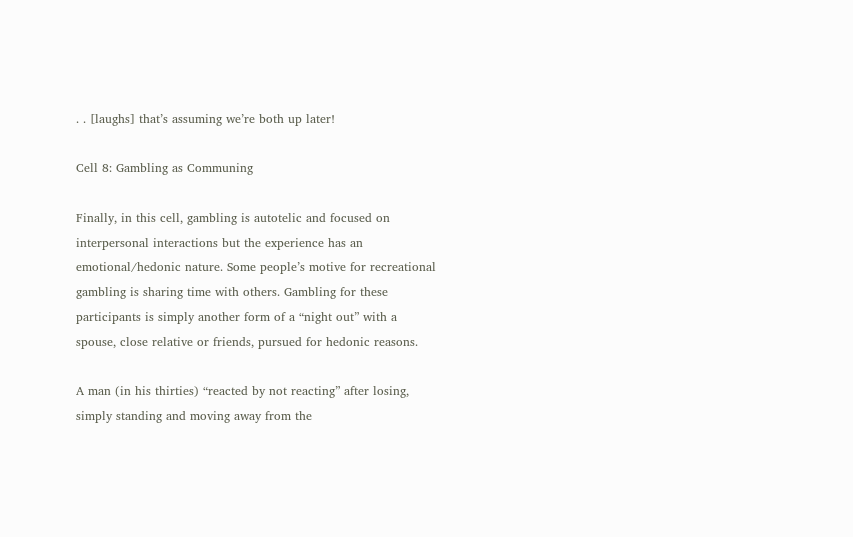. . [laughs] that’s assuming we’re both up later!

Cell 8: Gambling as Communing

Finally, in this cell, gambling is autotelic and focused on interpersonal interactions but the experience has an emotional/hedonic nature. Some people’s motive for recreational gambling is sharing time with others. Gambling for these participants is simply another form of a “night out” with a spouse, close relative or friends, pursued for hedonic reasons.

A man (in his thirties) “reacted by not reacting” after losing, simply standing and moving away from the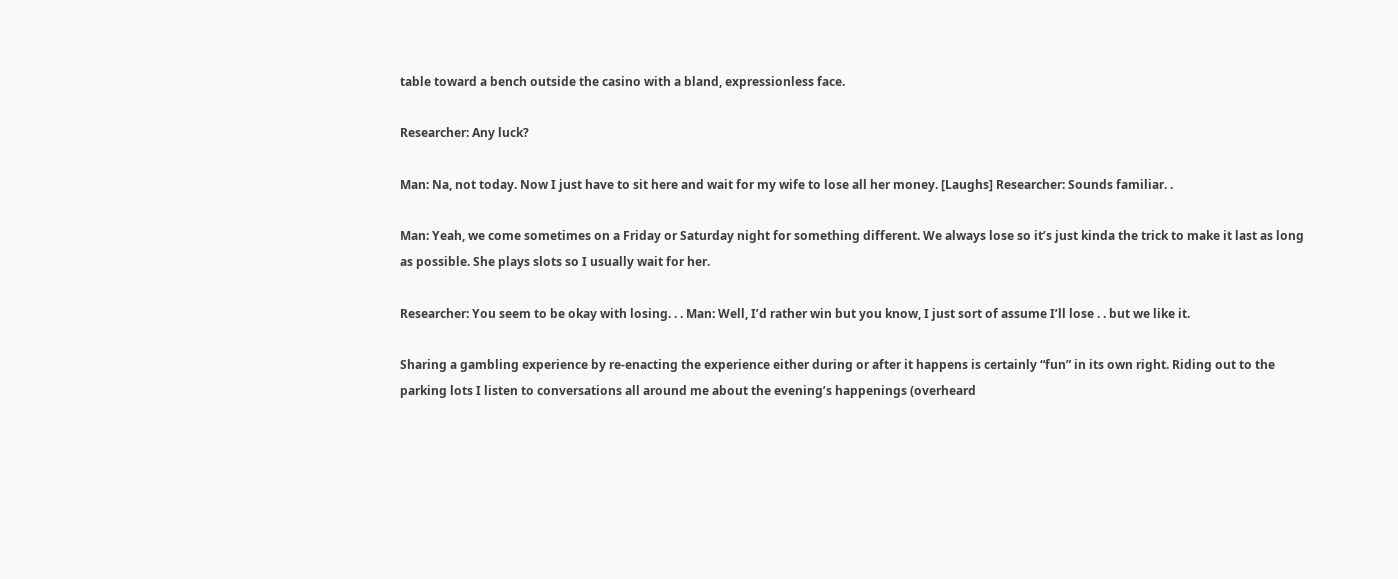table toward a bench outside the casino with a bland, expressionless face.

Researcher: Any luck?

Man: Na, not today. Now I just have to sit here and wait for my wife to lose all her money. [Laughs] Researcher: Sounds familiar. .

Man: Yeah, we come sometimes on a Friday or Saturday night for something different. We always lose so it’s just kinda the trick to make it last as long as possible. She plays slots so I usually wait for her.

Researcher: You seem to be okay with losing. . . Man: Well, I’d rather win but you know, I just sort of assume I’ll lose . . but we like it.

Sharing a gambling experience by re-enacting the experience either during or after it happens is certainly “fun” in its own right. Riding out to the parking lots I listen to conversations all around me about the evening’s happenings (overheard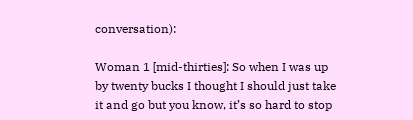conversation):

Woman 1 [mid-thirties]: So when I was up by twenty bucks I thought I should just take it and go but you know, it’s so hard to stop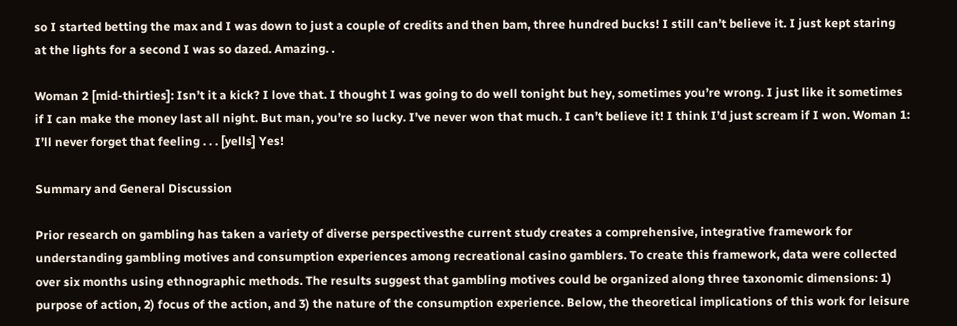so I started betting the max and I was down to just a couple of credits and then bam, three hundred bucks! I still can’t believe it. I just kept staring at the lights for a second I was so dazed. Amazing. .

Woman 2 [mid-thirties]: Isn’t it a kick? I love that. I thought I was going to do well tonight but hey, sometimes you’re wrong. I just like it sometimes if I can make the money last all night. But man, you’re so lucky. I’ve never won that much. I can’t believe it! I think I’d just scream if I won. Woman 1: I’ll never forget that feeling . . . [yells] Yes!

Summary and General Discussion

Prior research on gambling has taken a variety of diverse perspectivesthe current study creates a comprehensive, integrative framework for understanding gambling motives and consumption experiences among recreational casino gamblers. To create this framework, data were collected over six months using ethnographic methods. The results suggest that gambling motives could be organized along three taxonomic dimensions: 1) purpose of action, 2) focus of the action, and 3) the nature of the consumption experience. Below, the theoretical implications of this work for leisure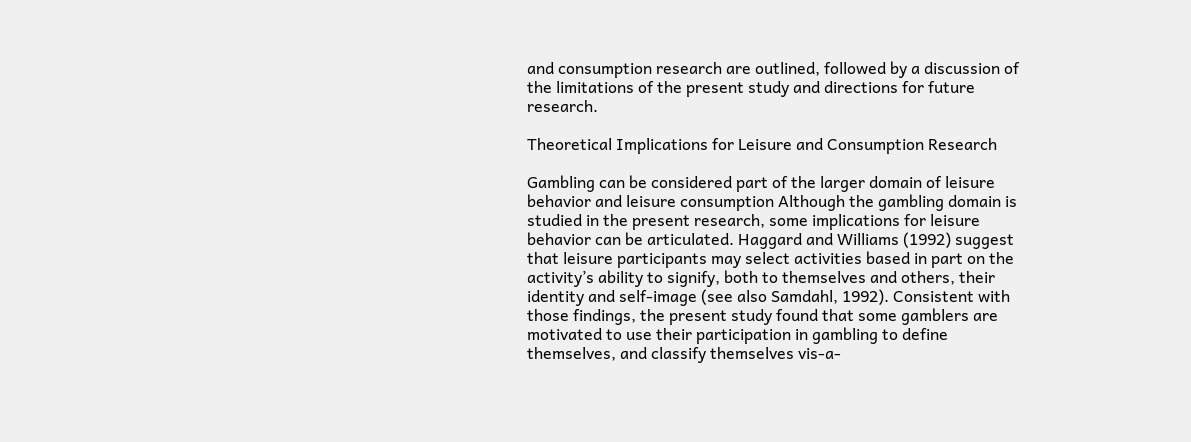and consumption research are outlined, followed by a discussion of the limitations of the present study and directions for future research.

Theoretical Implications for Leisure and Consumption Research

Gambling can be considered part of the larger domain of leisure behavior and leisure consumption Although the gambling domain is studied in the present research, some implications for leisure behavior can be articulated. Haggard and Williams (1992) suggest that leisure participants may select activities based in part on the activity’s ability to signify, both to themselves and others, their identity and self-image (see also Samdahl, 1992). Consistent with those findings, the present study found that some gamblers are motivated to use their participation in gambling to define themselves, and classify themselves vis-a-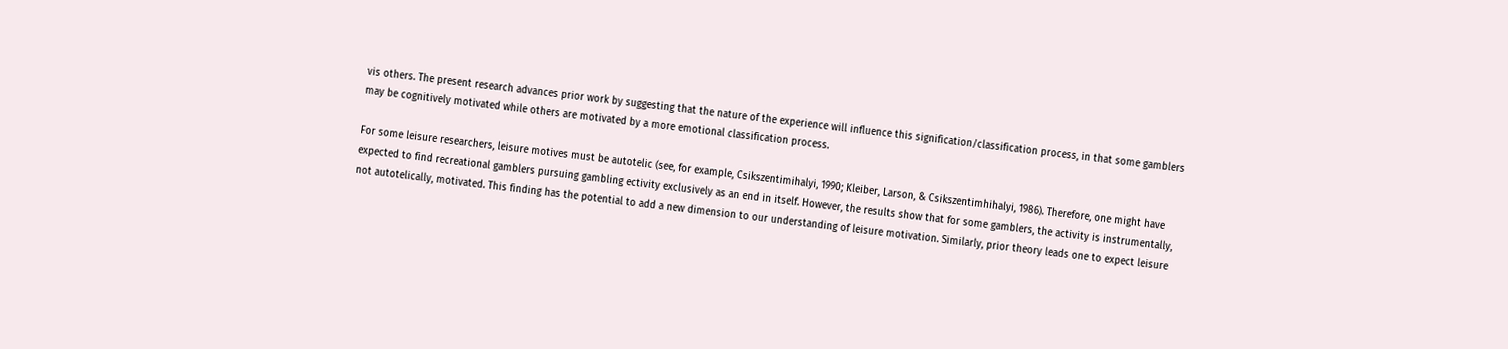vis others. The present research advances prior work by suggesting that the nature of the experience will influence this signification/classification process, in that some gamblers may be cognitively motivated while others are motivated by a more emotional classification process.

For some leisure researchers, leisure motives must be autotelic (see, for example, Csikszentimihalyi, 1990; Kleiber, Larson, & Csikszentimhihalyi, 1986). Therefore, one might have expected to find recreational gamblers pursuing gambling ectivity exclusively as an end in itself. However, the results show that for some gamblers, the activity is instrumentally, not autotelically, motivated. This finding has the potential to add a new dimension to our understanding of leisure motivation. Similarly, prior theory leads one to expect leisure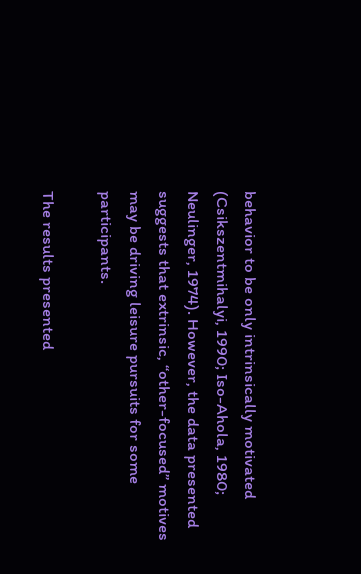behavior to be only intrinsically motivated (Csikszentmihalyi, 1990; Iso-Ahola, 1980; Neulinger, 1974). However, the data presented suggests that extrinsic, “other-focused” motives may be driving leisure pursuits for some participants.

The results presented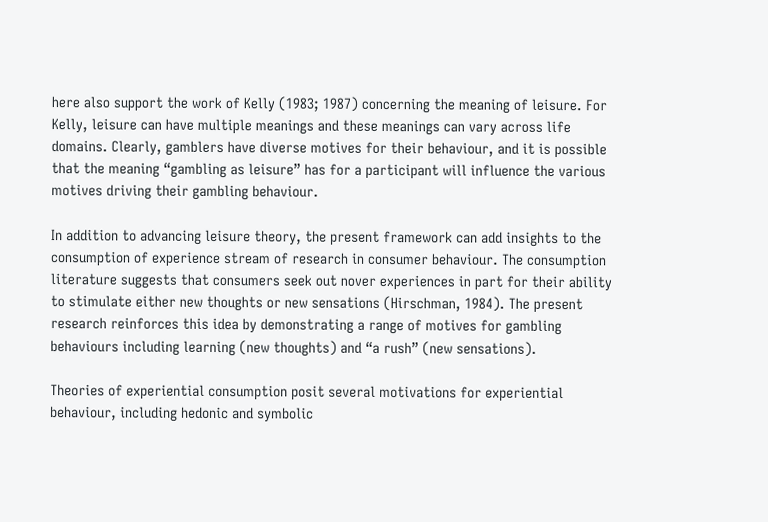here also support the work of Kelly (1983; 1987) concerning the meaning of leisure. For Kelly, leisure can have multiple meanings and these meanings can vary across life domains. Clearly, gamblers have diverse motives for their behaviour, and it is possible that the meaning “gambling as leisure” has for a participant will influence the various motives driving their gambling behaviour.

In addition to advancing leisure theory, the present framework can add insights to the consumption of experience stream of research in consumer behaviour. The consumption literature suggests that consumers seek out nover experiences in part for their ability to stimulate either new thoughts or new sensations (Hirschman, 1984). The present research reinforces this idea by demonstrating a range of motives for gambling behaviours including learning (new thoughts) and “a rush” (new sensations).

Theories of experiential consumption posit several motivations for experiential behaviour, including hedonic and symbolic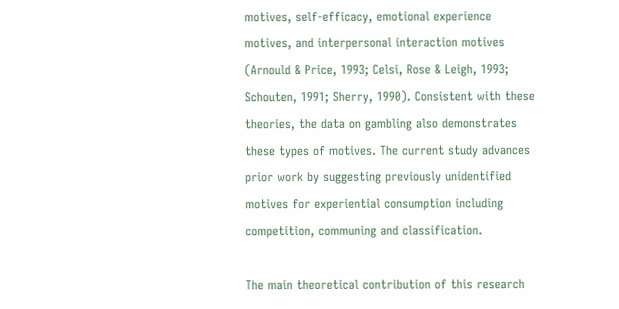motives, self-efficacy, emotional experience motives, and interpersonal interaction motives (Arnould & Price, 1993; Celsi, Rose & Leigh, 1993; Schouten, 1991; Sherry, 1990). Consistent with these theories, the data on gambling also demonstrates these types of motives. The current study advances prior work by suggesting previously unidentified motives for experiential consumption including competition, communing and classification.

The main theoretical contribution of this research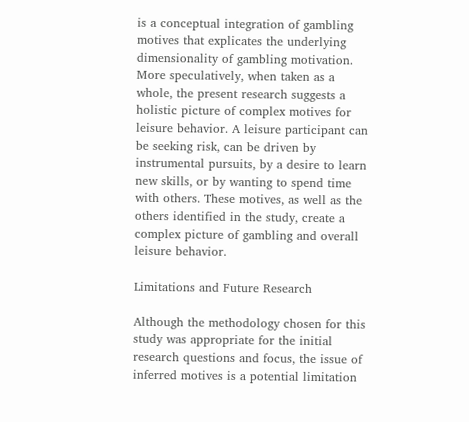is a conceptual integration of gambling motives that explicates the underlying dimensionality of gambling motivation. More speculatively, when taken as a whole, the present research suggests a holistic picture of complex motives for leisure behavior. A leisure participant can be seeking risk, can be driven by instrumental pursuits, by a desire to learn new skills, or by wanting to spend time with others. These motives, as well as the others identified in the study, create a complex picture of gambling and overall leisure behavior.

Limitations and Future Research

Although the methodology chosen for this study was appropriate for the initial research questions and focus, the issue of inferred motives is a potential limitation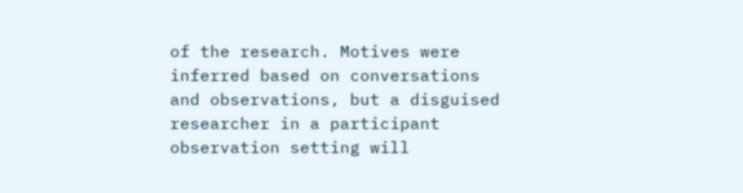of the research. Motives were inferred based on conversations and observations, but a disguised researcher in a participant observation setting will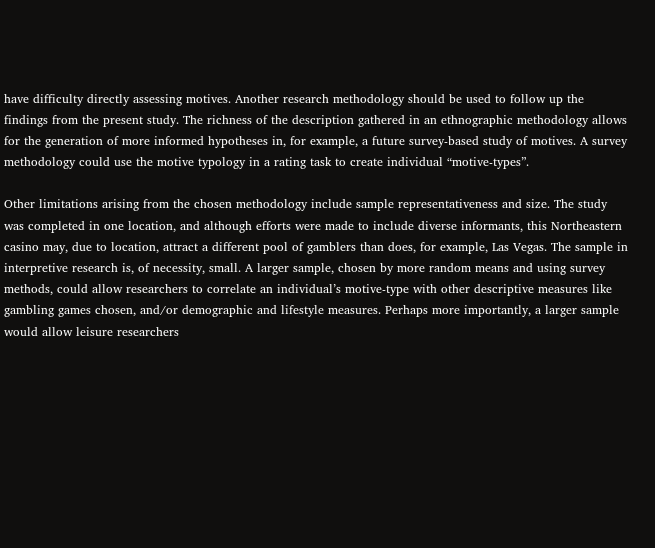have difficulty directly assessing motives. Another research methodology should be used to follow up the findings from the present study. The richness of the description gathered in an ethnographic methodology allows for the generation of more informed hypotheses in, for example, a future survey-based study of motives. A survey methodology could use the motive typology in a rating task to create individual “motive-types”.

Other limitations arising from the chosen methodology include sample representativeness and size. The study was completed in one location, and although efforts were made to include diverse informants, this Northeastern casino may, due to location, attract a different pool of gamblers than does, for example, Las Vegas. The sample in interpretive research is, of necessity, small. A larger sample, chosen by more random means and using survey methods, could allow researchers to correlate an individual’s motive-type with other descriptive measures like gambling games chosen, and/or demographic and lifestyle measures. Perhaps more importantly, a larger sample would allow leisure researchers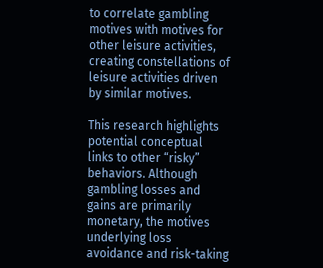to correlate gambling motives with motives for other leisure activities, creating constellations of leisure activities driven by similar motives.

This research highlights potential conceptual links to other “risky” behaviors. Although gambling losses and gains are primarily monetary, the motives underlying loss avoidance and risk-taking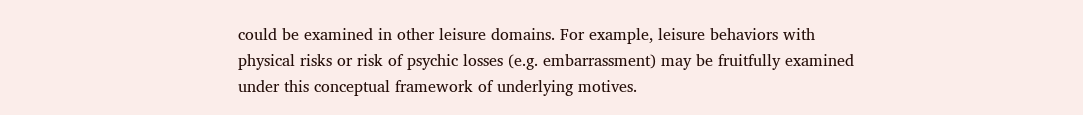could be examined in other leisure domains. For example, leisure behaviors with physical risks or risk of psychic losses (e.g. embarrassment) may be fruitfully examined under this conceptual framework of underlying motives.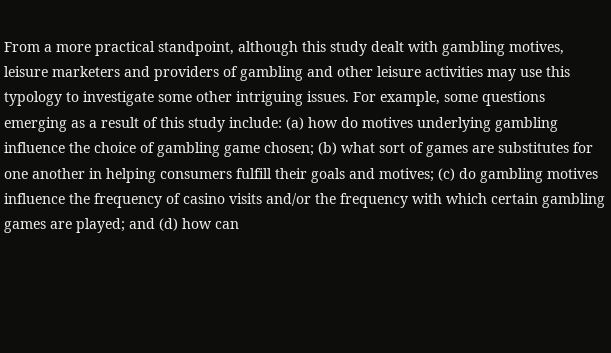From a more practical standpoint, although this study dealt with gambling motives, leisure marketers and providers of gambling and other leisure activities may use this typology to investigate some other intriguing issues. For example, some questions emerging as a result of this study include: (a) how do motives underlying gambling influence the choice of gambling game chosen; (b) what sort of games are substitutes for one another in helping consumers fulfill their goals and motives; (c) do gambling motives influence the frequency of casino visits and/or the frequency with which certain gambling games are played; and (d) how can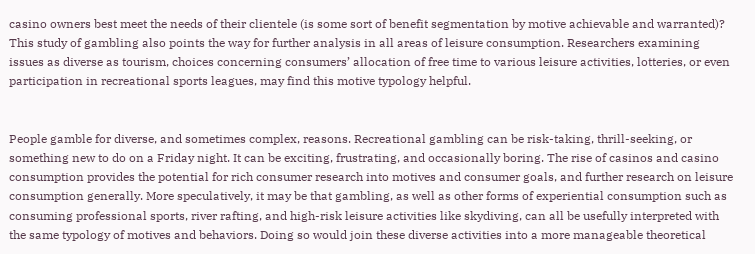casino owners best meet the needs of their clientele (is some sort of benefit segmentation by motive achievable and warranted)? This study of gambling also points the way for further analysis in all areas of leisure consumption. Researchers examining issues as diverse as tourism, choices concerning consumers’ allocation of free time to various leisure activities, lotteries, or even participation in recreational sports leagues, may find this motive typology helpful.


People gamble for diverse, and sometimes complex, reasons. Recreational gambling can be risk-taking, thrill-seeking, or something new to do on a Friday night. It can be exciting, frustrating, and occasionally boring. The rise of casinos and casino consumption provides the potential for rich consumer research into motives and consumer goals, and further research on leisure consumption generally. More speculatively, it may be that gambling, as well as other forms of experiential consumption such as consuming professional sports, river rafting, and high-risk leisure activities like skydiving, can all be usefully interpreted with the same typology of motives and behaviors. Doing so would join these diverse activities into a more manageable theoretical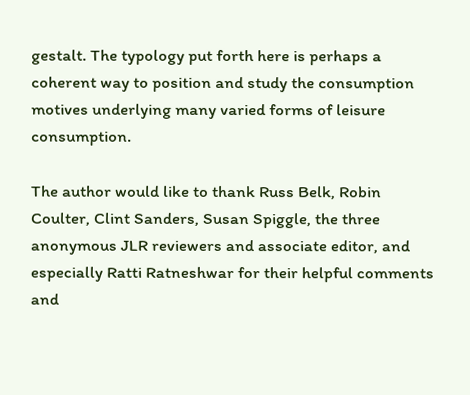gestalt. The typology put forth here is perhaps a coherent way to position and study the consumption motives underlying many varied forms of leisure consumption.

The author would like to thank Russ Belk, Robin Coulter, Clint Sanders, Susan Spiggle, the three anonymous JLR reviewers and associate editor, and especially Ratti Ratneshwar for their helpful comments and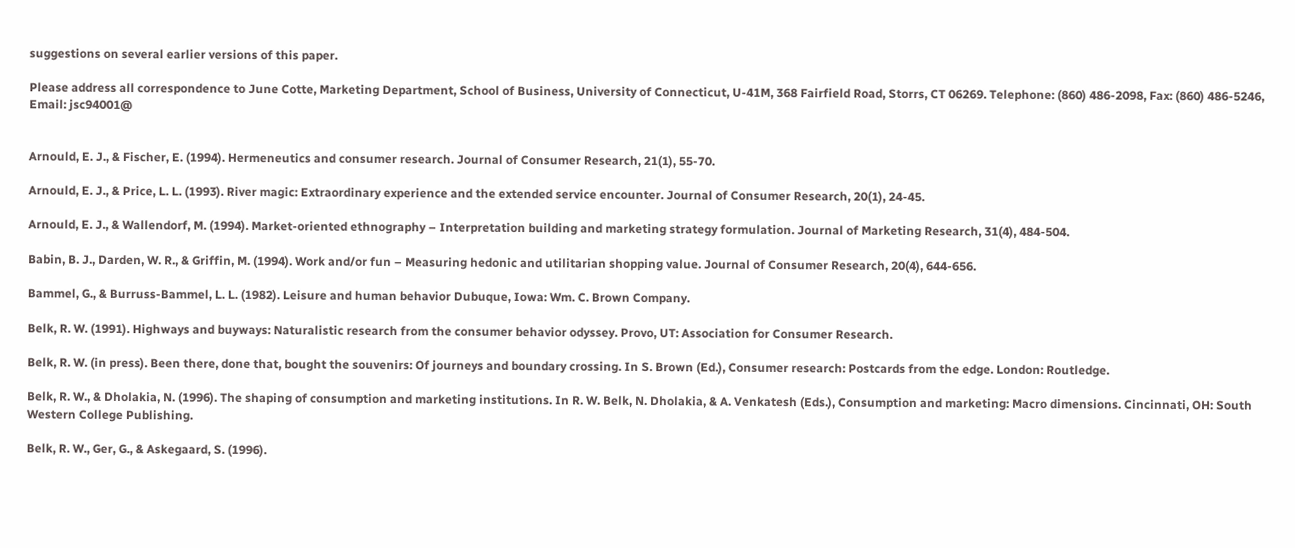suggestions on several earlier versions of this paper.

Please address all correspondence to June Cotte, Marketing Department, School of Business, University of Connecticut, U-41M, 368 Fairfield Road, Storrs, CT 06269. Telephone: (860) 486-2098, Fax: (860) 486-5246, Email: jsc94001@


Arnould, E. J., & Fischer, E. (1994). Hermeneutics and consumer research. Journal of Consumer Research, 21(1), 55-70.

Arnould, E. J., & Price, L. L. (1993). River magic: Extraordinary experience and the extended service encounter. Journal of Consumer Research, 20(1), 24-45.

Arnould, E. J., & Wallendorf, M. (1994). Market-oriented ethnography – Interpretation building and marketing strategy formulation. Journal of Marketing Research, 31(4), 484-504.

Babin, B. J., Darden, W. R., & Griffin, M. (1994). Work and/or fun – Measuring hedonic and utilitarian shopping value. Journal of Consumer Research, 20(4), 644-656.

Bammel, G., & Burruss-Bammel, L. L. (1982). Leisure and human behavior Dubuque, Iowa: Wm. C. Brown Company.

Belk, R. W. (1991). Highways and buyways: Naturalistic research from the consumer behavior odyssey. Provo, UT: Association for Consumer Research.

Belk, R. W. (in press). Been there, done that, bought the souvenirs: Of journeys and boundary crossing. In S. Brown (Ed.), Consumer research: Postcards from the edge. London: Routledge.

Belk, R. W., & Dholakia, N. (1996). The shaping of consumption and marketing institutions. In R. W. Belk, N. Dholakia, & A. Venkatesh (Eds.), Consumption and marketing: Macro dimensions. Cincinnati, OH: South Western College Publishing.

Belk, R. W., Ger, G., & Askegaard, S. (1996).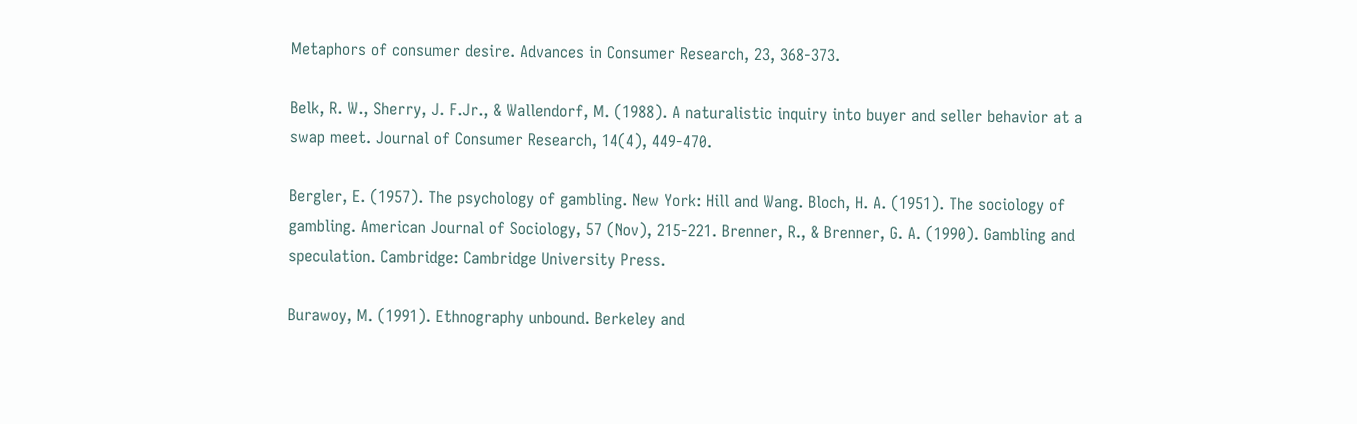Metaphors of consumer desire. Advances in Consumer Research, 23, 368-373.

Belk, R. W., Sherry, J. F.Jr., & Wallendorf, M. (1988). A naturalistic inquiry into buyer and seller behavior at a swap meet. Journal of Consumer Research, 14(4), 449-470.

Bergler, E. (1957). The psychology of gambling. New York: Hill and Wang. Bloch, H. A. (1951). The sociology of gambling. American Journal of Sociology, 57 (Nov), 215-221. Brenner, R., & Brenner, G. A. (1990). Gambling and speculation. Cambridge: Cambridge University Press.

Burawoy, M. (1991). Ethnography unbound. Berkeley and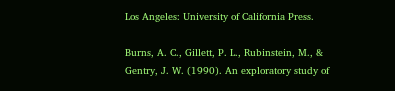Los Angeles: University of California Press.

Burns, A. C., Gillett, P. L., Rubinstein, M., & Gentry, J. W. (1990). An exploratory study of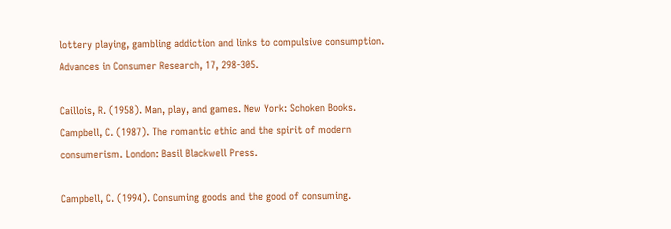lottery playing, gambling addiction and links to compulsive consumption. Advances in Consumer Research, 17, 298-305.

Caillois, R. (1958). Man, play, and games. New York: Schoken Books. Campbell, C. (1987). The romantic ethic and the spirit of modern consumerism. London: Basil Blackwell Press.

Campbell, C. (1994). Consuming goods and the good of consuming.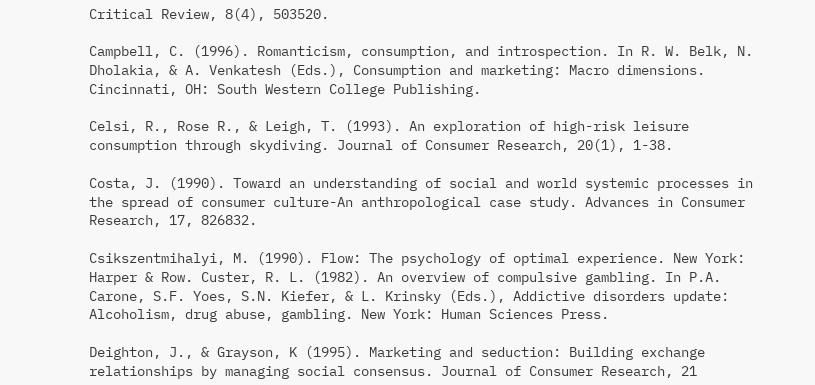Critical Review, 8(4), 503520.

Campbell, C. (1996). Romanticism, consumption, and introspection. In R. W. Belk, N. Dholakia, & A. Venkatesh (Eds.), Consumption and marketing: Macro dimensions. Cincinnati, OH: South Western College Publishing.

Celsi, R., Rose R., & Leigh, T. (1993). An exploration of high-risk leisure consumption through skydiving. Journal of Consumer Research, 20(1), 1-38.

Costa, J. (1990). Toward an understanding of social and world systemic processes in the spread of consumer culture-An anthropological case study. Advances in Consumer Research, 17, 826832.

Csikszentmihalyi, M. (1990). Flow: The psychology of optimal experience. New York: Harper & Row. Custer, R. L. (1982). An overview of compulsive gambling. In P.A. Carone, S.F. Yoes, S.N. Kiefer, & L. Krinsky (Eds.), Addictive disorders update: Alcoholism, drug abuse, gambling. New York: Human Sciences Press.

Deighton, J., & Grayson, K (1995). Marketing and seduction: Building exchange relationships by managing social consensus. Journal of Consumer Research, 21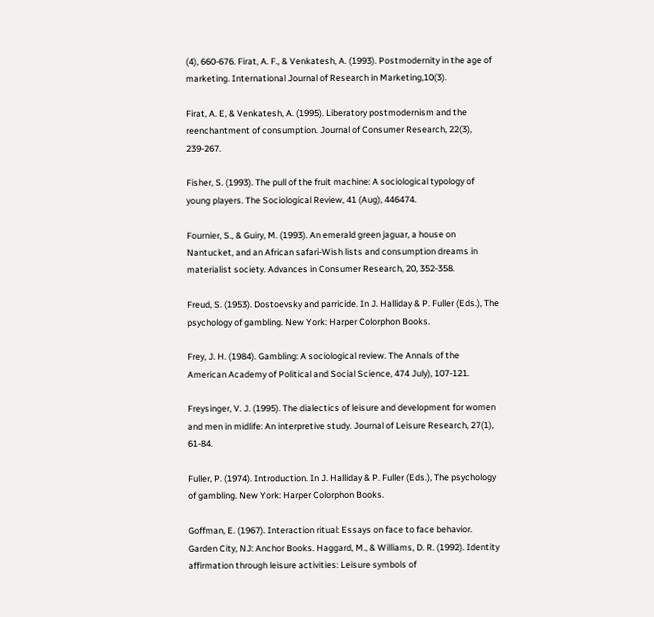(4), 660-676. Firat, A. F., & Venkatesh, A. (1993). Postmodernity in the age of marketing. International Journal of Research in Marketing,10(3).

Firat, A. E, & Venkatesh, A. (1995). Liberatory postmodernism and the reenchantment of consumption. Journal of Consumer Research, 22(3), 239-267.

Fisher, S. (1993). The pull of the fruit machine: A sociological typology of young players. The Sociological Review, 41 (Aug), 446474.

Fournier, S., & Guiry, M. (1993). An emerald green jaguar, a house on Nantucket, and an African safari-Wish lists and consumption dreams in materialist society. Advances in Consumer Research, 20, 352-358.

Freud, S. (1953). Dostoevsky and parricide. In J. Halliday & P. Fuller (Eds.), The psychology of gambling. New York: Harper Colorphon Books.

Frey, J. H. (1984). Gambling: A sociological review. The Annals of the American Academy of Political and Social Science, 474 July), 107-121.

Freysinger, V. J. (1995). The dialectics of leisure and development for women and men in midlife: An interpretive study. Journal of Leisure Research, 27(1), 61-84.

Fuller, P. (1974). Introduction. In J. Halliday & P. Fuller (Eds.), The psychology of gambling. New York: Harper Colorphon Books.

Goffman, E. (1967). Interaction ritual: Essays on face to face behavior. Garden City, NJ: Anchor Books. Haggard, M., & Williams, D. R. (1992). Identity affirmation through leisure activities: Leisure symbols of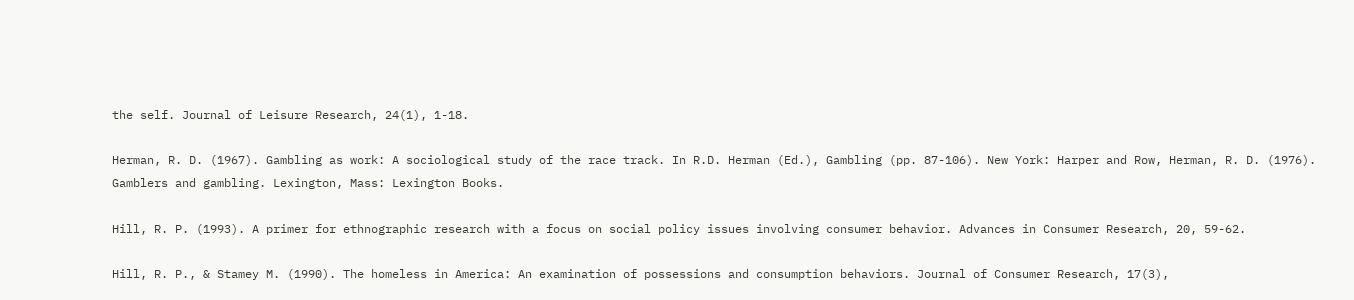the self. Journal of Leisure Research, 24(1), 1-18.

Herman, R. D. (1967). Gambling as work: A sociological study of the race track. In R.D. Herman (Ed.), Gambling (pp. 87-106). New York: Harper and Row, Herman, R. D. (1976). Gamblers and gambling. Lexington, Mass: Lexington Books.

Hill, R. P. (1993). A primer for ethnographic research with a focus on social policy issues involving consumer behavior. Advances in Consumer Research, 20, 59-62.

Hill, R. P., & Stamey M. (1990). The homeless in America: An examination of possessions and consumption behaviors. Journal of Consumer Research, 17(3),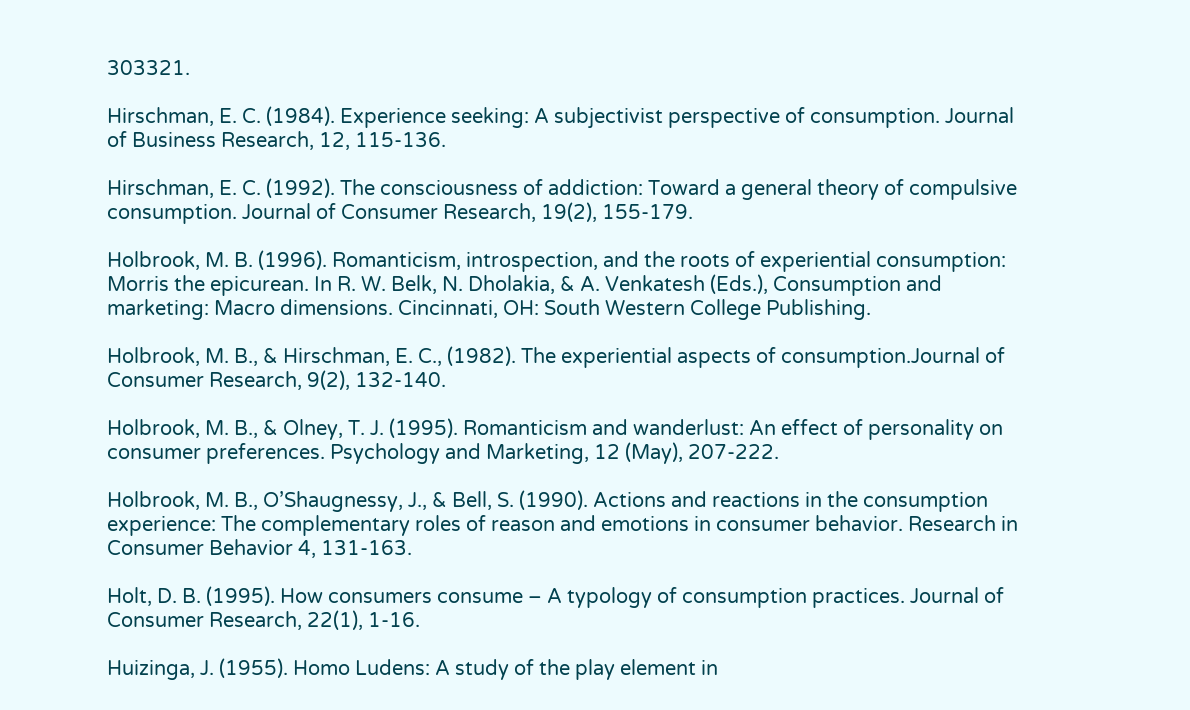303321.

Hirschman, E. C. (1984). Experience seeking: A subjectivist perspective of consumption. Journal of Business Research, 12, 115-136.

Hirschman, E. C. (1992). The consciousness of addiction: Toward a general theory of compulsive consumption. Journal of Consumer Research, 19(2), 155-179.

Holbrook, M. B. (1996). Romanticism, introspection, and the roots of experiential consumption: Morris the epicurean. In R. W. Belk, N. Dholakia, & A. Venkatesh (Eds.), Consumption and marketing: Macro dimensions. Cincinnati, OH: South Western College Publishing.

Holbrook, M. B., & Hirschman, E. C., (1982). The experiential aspects of consumption.Journal of Consumer Research, 9(2), 132-140.

Holbrook, M. B., & Olney, T. J. (1995). Romanticism and wanderlust: An effect of personality on consumer preferences. Psychology and Marketing, 12 (May), 207-222.

Holbrook, M. B., O’Shaugnessy, J., & Bell, S. (1990). Actions and reactions in the consumption experience: The complementary roles of reason and emotions in consumer behavior. Research in Consumer Behavior 4, 131-163.

Holt, D. B. (1995). How consumers consume – A typology of consumption practices. Journal of Consumer Research, 22(1), 1-16.

Huizinga, J. (1955). Homo Ludens: A study of the play element in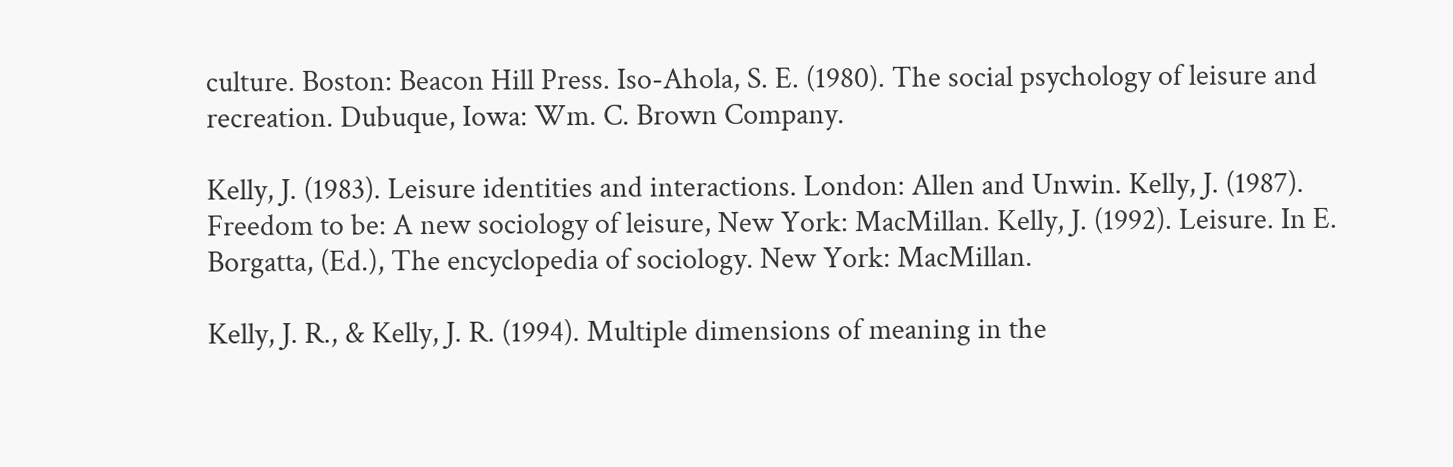culture. Boston: Beacon Hill Press. Iso-Ahola, S. E. (1980). The social psychology of leisure and recreation. Dubuque, Iowa: Wm. C. Brown Company.

Kelly, J. (1983). Leisure identities and interactions. London: Allen and Unwin. Kelly, J. (1987). Freedom to be: A new sociology of leisure, New York: MacMillan. Kelly, J. (1992). Leisure. In E. Borgatta, (Ed.), The encyclopedia of sociology. New York: MacMillan.

Kelly, J. R., & Kelly, J. R. (1994). Multiple dimensions of meaning in the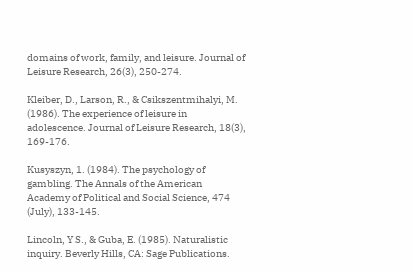domains of work, family, and leisure. Journal of Leisure Research, 26(3), 250-274.

Kleiber, D., Larson, R., & Csikszentmihalyi, M. (1986). The experience of leisure in adolescence. Journal of Leisure Research, 18(3), 169-176.

Kusyszyn, 1. (1984). The psychology of gambling. The Annals of the American Academy of Political and Social Science, 474 (July), 133-145.

Lincoln, Y S., & Guba, E. (1985). Naturalistic inquiry. Beverly Hills, CA: Sage Publications.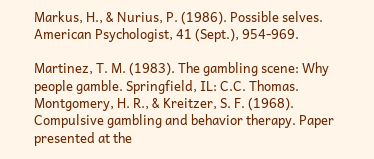Markus, H., & Nurius, P. (1986). Possible selves. American Psychologist, 41 (Sept.), 954-969.

Martinez, T. M. (1983). The gambling scene: Why people gamble. Springfield, IL: C.C. Thomas. Montgomery, H. R., & Kreitzer, S. F. (1968). Compulsive gambling and behavior therapy. Paper presented at the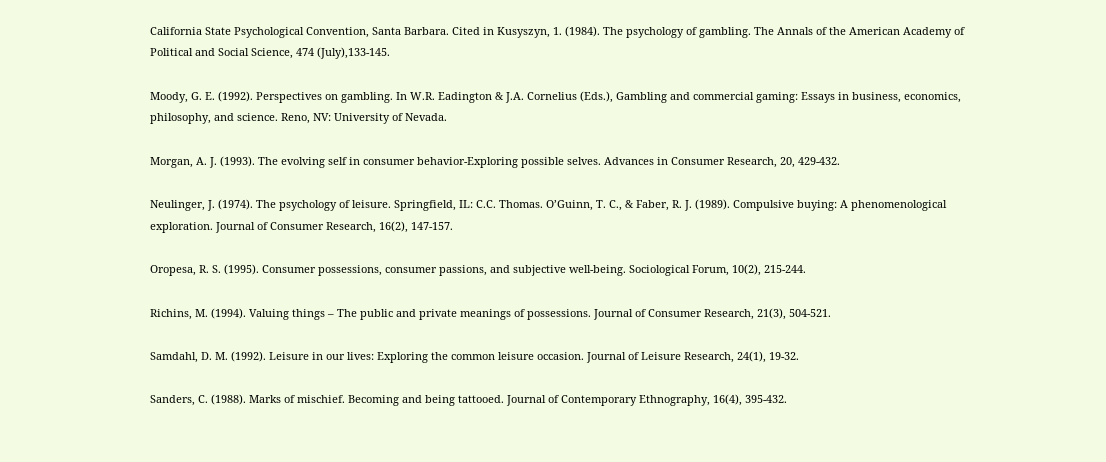California State Psychological Convention, Santa Barbara. Cited in Kusyszyn, 1. (1984). The psychology of gambling. The Annals of the American Academy of Political and Social Science, 474 (July),133-145.

Moody, G. E. (1992). Perspectives on gambling. In W.R. Eadington & J.A. Cornelius (Eds.), Gambling and commercial gaming: Essays in business, economics, philosophy, and science. Reno, NV: University of Nevada.

Morgan, A. J. (1993). The evolving self in consumer behavior-Exploring possible selves. Advances in Consumer Research, 20, 429-432.

Neulinger, J. (1974). The psychology of leisure. Springfield, IL: C.C. Thomas. O’Guinn, T. C., & Faber, R. J. (1989). Compulsive buying: A phenomenological exploration. Journal of Consumer Research, 16(2), 147-157.

Oropesa, R. S. (1995). Consumer possessions, consumer passions, and subjective well-being. Sociological Forum, 10(2), 215-244.

Richins, M. (1994). Valuing things – The public and private meanings of possessions. Journal of Consumer Research, 21(3), 504-521.

Samdahl, D. M. (1992). Leisure in our lives: Exploring the common leisure occasion. Journal of Leisure Research, 24(1), 19-32.

Sanders, C. (1988). Marks of mischief. Becoming and being tattooed. Journal of Contemporary Ethnography, 16(4), 395-432.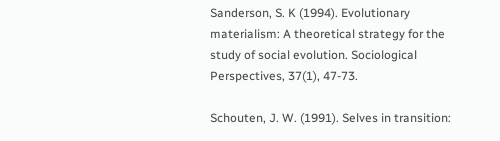Sanderson, S. K (1994). Evolutionary materialism: A theoretical strategy for the study of social evolution. Sociological Perspectives, 37(1), 47-73.

Schouten, J. W. (1991). Selves in transition: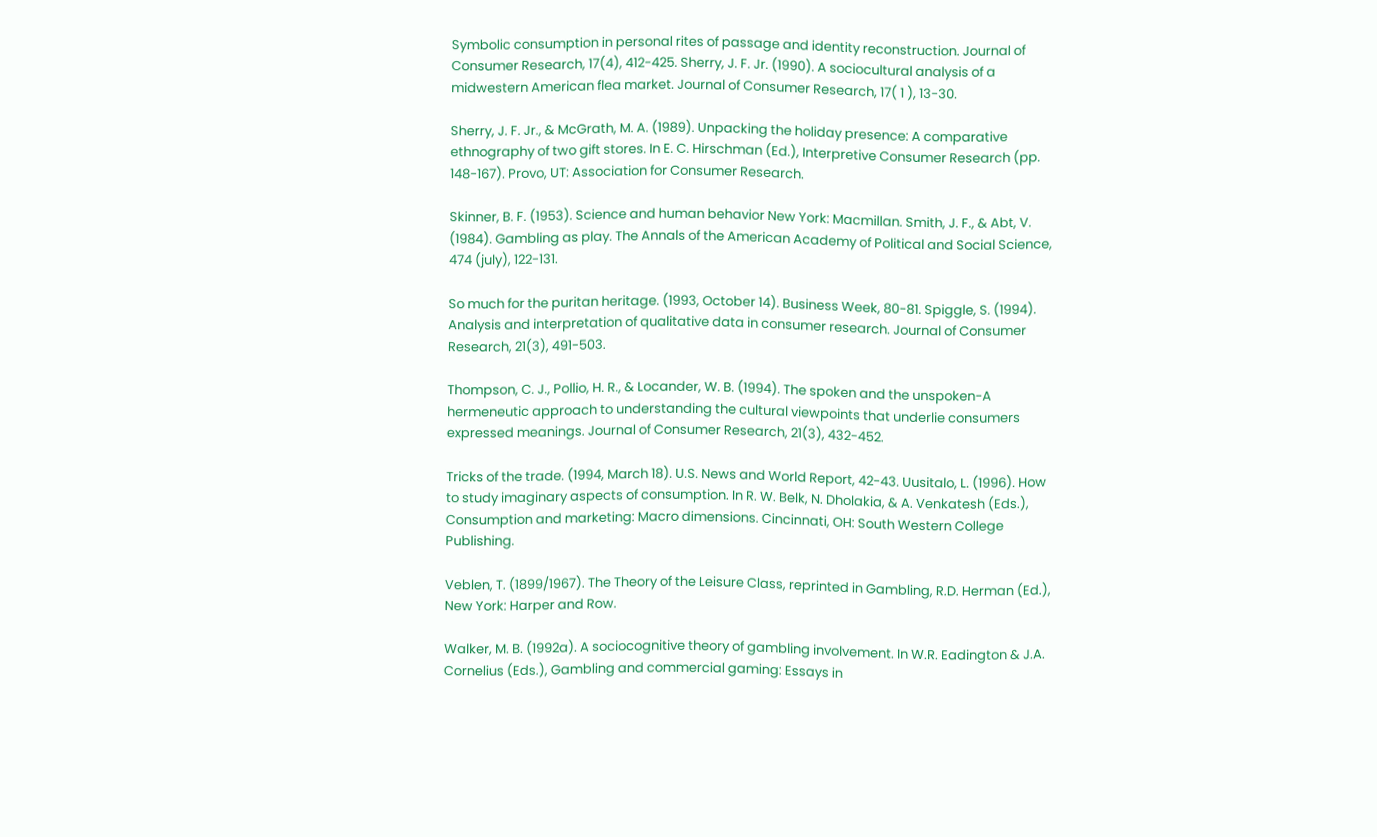Symbolic consumption in personal rites of passage and identity reconstruction. Journal of Consumer Research, 17(4), 412-425. Sherry, J. F. Jr. (1990). A sociocultural analysis of a midwestern American flea market. Journal of Consumer Research, 17( 1 ), 13-30.

Sherry, J. F. Jr., & McGrath, M. A. (1989). Unpacking the holiday presence: A comparative ethnography of two gift stores. In E. C. Hirschman (Ed.), Interpretive Consumer Research (pp. 148-167). Provo, UT: Association for Consumer Research.

Skinner, B. F. (1953). Science and human behavior New York: Macmillan. Smith, J. F., & Abt, V. (1984). Gambling as play. The Annals of the American Academy of Political and Social Science, 474 (july), 122-131.

So much for the puritan heritage. (1993, October 14). Business Week, 80-81. Spiggle, S. (1994). Analysis and interpretation of qualitative data in consumer research. Journal of Consumer Research, 21(3), 491-503.

Thompson, C. J., Pollio, H. R., & Locander, W. B. (1994). The spoken and the unspoken-A hermeneutic approach to understanding the cultural viewpoints that underlie consumers expressed meanings. Journal of Consumer Research, 21(3), 432-452.

Tricks of the trade. (1994, March 18). U.S. News and World Report, 42-43. Uusitalo, L. (1996). How to study imaginary aspects of consumption. In R. W. Belk, N. Dholakia, & A. Venkatesh (Eds.), Consumption and marketing: Macro dimensions. Cincinnati, OH: South Western College Publishing.

Veblen, T. (1899/1967). The Theory of the Leisure Class, reprinted in Gambling, R.D. Herman (Ed.), New York: Harper and Row.

Walker, M. B. (1992a). A sociocognitive theory of gambling involvement. In W.R. Eadington & J.A. Cornelius (Eds.), Gambling and commercial gaming: Essays in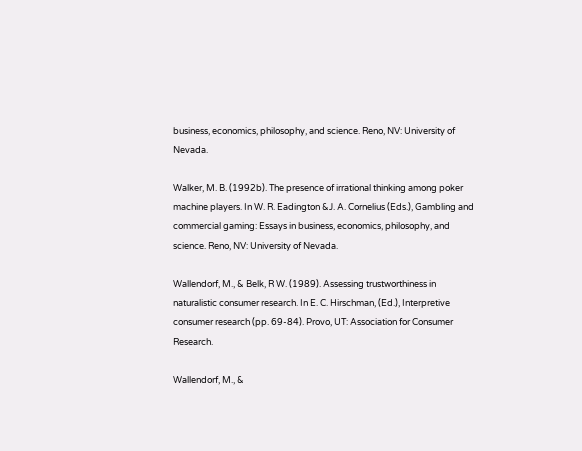business, economics, philosophy, and science. Reno, NV: University of Nevada.

Walker, M. B. (1992b). The presence of irrational thinking among poker machine players. In W. R. Eadington &J. A. Cornelius (Eds.), Gambling and commercial gaming: Essays in business, economics, philosophy, and science. Reno, NV: University of Nevada.

Wallendorf, M., & Belk, R W. (1989). Assessing trustworthiness in naturalistic consumer research. In E. C. Hirschman, (Ed.), Interpretive consumer research (pp. 69-84). Provo, UT: Association for Consumer Research.

Wallendorf, M., &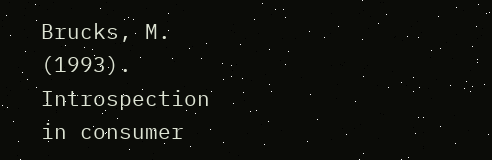Brucks, M. (1993). Introspection in consumer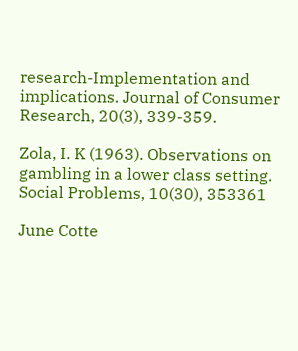research-Implementation and implications. Journal of Consumer Research, 20(3), 339-359.

Zola, I. K (1963). Observations on gambling in a lower class setting. Social Problems, 10(30), 353361

June Cotte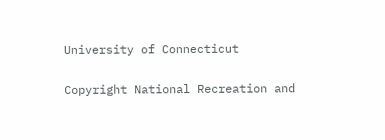University of Connecticut

Copyright National Recreation and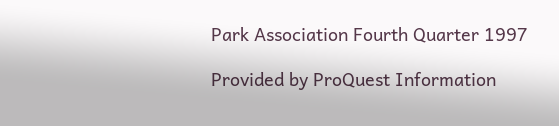Park Association Fourth Quarter 1997

Provided by ProQuest Information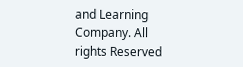and Learning Company. All rights Reserved